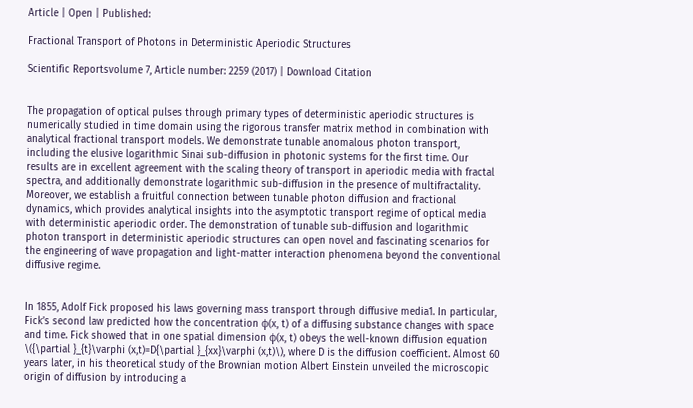Article | Open | Published:

Fractional Transport of Photons in Deterministic Aperiodic Structures

Scientific Reportsvolume 7, Article number: 2259 (2017) | Download Citation


The propagation of optical pulses through primary types of deterministic aperiodic structures is numerically studied in time domain using the rigorous transfer matrix method in combination with analytical fractional transport models. We demonstrate tunable anomalous photon transport, including the elusive logarithmic Sinai sub-diffusion in photonic systems for the first time. Our results are in excellent agreement with the scaling theory of transport in aperiodic media with fractal spectra, and additionally demonstrate logarithmic sub-diffusion in the presence of multifractality. Moreover, we establish a fruitful connection between tunable photon diffusion and fractional dynamics, which provides analytical insights into the asymptotic transport regime of optical media with deterministic aperiodic order. The demonstration of tunable sub-diffusion and logarithmic photon transport in deterministic aperiodic structures can open novel and fascinating scenarios for the engineering of wave propagation and light-matter interaction phenomena beyond the conventional diffusive regime.


In 1855, Adolf Fick proposed his laws governing mass transport through diffusive media1. In particular, Fick’s second law predicted how the concentration ϕ(x, t) of a diffusing substance changes with space and time. Fick showed that in one spatial dimension ϕ(x, t) obeys the well-known diffusion equation \({\partial }_{t}\varphi (x,t)=D{\partial }_{xx}\varphi (x,t)\), where D is the diffusion coefficient. Almost 60 years later, in his theoretical study of the Brownian motion Albert Einstein unveiled the microscopic origin of diffusion by introducing a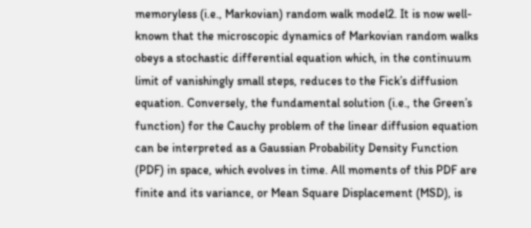memoryless (i.e., Markovian) random walk model2. It is now well-known that the microscopic dynamics of Markovian random walks obeys a stochastic differential equation which, in the continuum limit of vanishingly small steps, reduces to the Fick’s diffusion equation. Conversely, the fundamental solution (i.e., the Green’s function) for the Cauchy problem of the linear diffusion equation can be interpreted as a Gaussian Probability Density Function (PDF) in space, which evolves in time. All moments of this PDF are finite and its variance, or Mean Square Displacement (MSD), is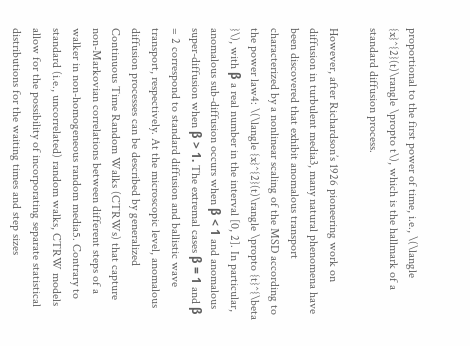proportional to the first power of time, i.e., \(\langle {x}^{2}(t)\rangle \propto t\), which is the hallmark of a standard diffusion process.

However, after Richardson’s 1926 pioneering work on diffusion in turbulent media3, many natural phenomena have been discovered that exhibit anomalous transport characterized by a nonlinear scaling of the MSD according to the power law4: \(\langle {x}^{2}(t)\rangle \propto {t}^{\beta }\), with β a real number in the interval [0, 2]. In particular, anomalous sub-diffusion occurs when β < 1 and anomalous super-diffusion when β > 1. The extremal cases β = 1 and β = 2 correspond to standard diffusion and ballistic wave transport, respectively. At the microscopic level, anomalous diffusion processes can be described by generalized Continuous Time Random Walks (CTRWs) that capture non-Markovian correlations between different steps of a walker in non-homogeneous random media5. Contrary to standard (i.e., uncorrelated) random walks, CTRW models allow for the possibility of incorporating separate statistical distributions for the waiting times and step sizes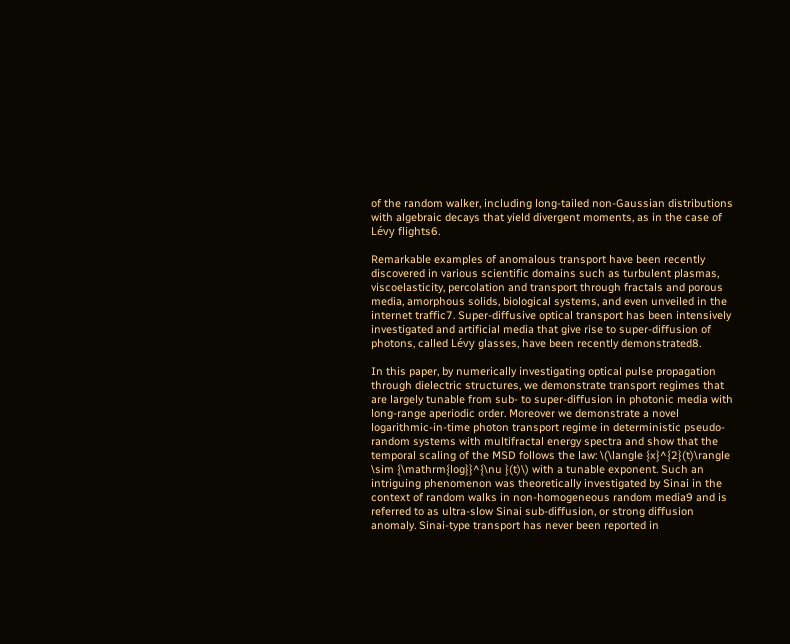of the random walker, including long-tailed non-Gaussian distributions with algebraic decays that yield divergent moments, as in the case of Lévy flights6.

Remarkable examples of anomalous transport have been recently discovered in various scientific domains such as turbulent plasmas, viscoelasticity, percolation and transport through fractals and porous media, amorphous solids, biological systems, and even unveiled in the internet traffic7. Super-diffusive optical transport has been intensively investigated and artificial media that give rise to super-diffusion of photons, called Lévy glasses, have been recently demonstrated8.

In this paper, by numerically investigating optical pulse propagation through dielectric structures, we demonstrate transport regimes that are largely tunable from sub- to super-diffusion in photonic media with long-range aperiodic order. Moreover we demonstrate a novel logarithmic-in-time photon transport regime in deterministic pseudo-random systems with multifractal energy spectra and show that the temporal scaling of the MSD follows the law: \(\langle {x}^{2}(t)\rangle \sim {\mathrm{log}}^{\nu }(t)\) with a tunable exponent. Such an intriguing phenomenon was theoretically investigated by Sinai in the context of random walks in non-homogeneous random media9 and is referred to as ultra-slow Sinai sub-diffusion, or strong diffusion anomaly. Sinai-type transport has never been reported in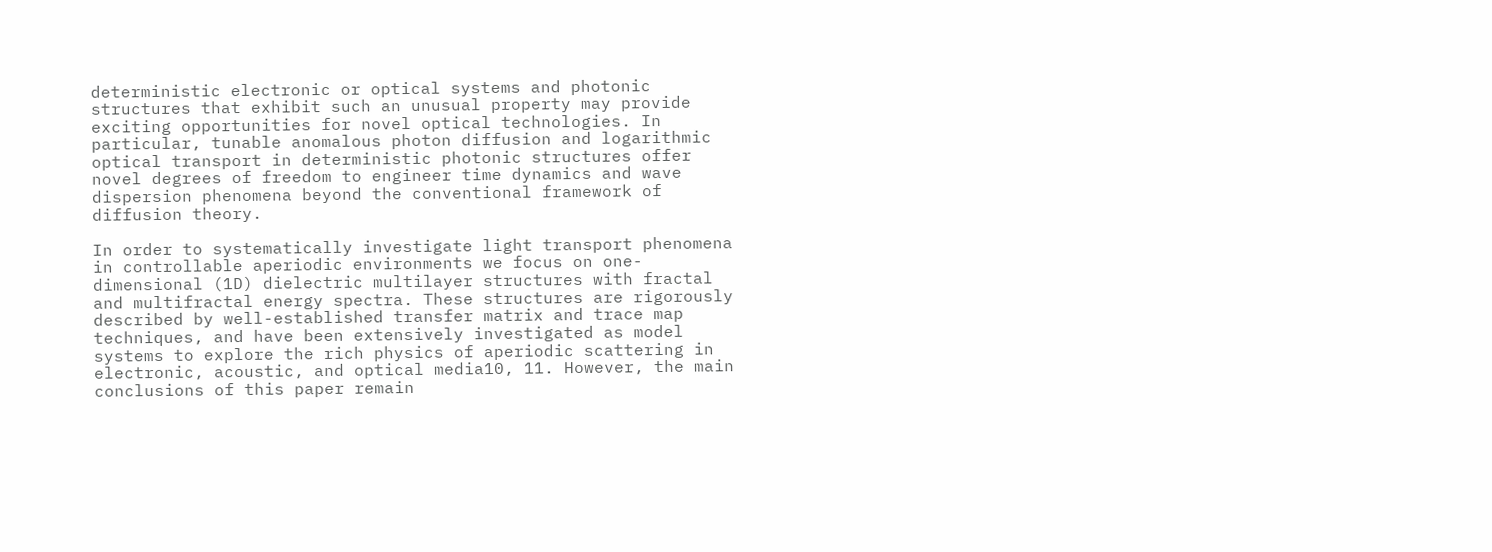deterministic electronic or optical systems and photonic structures that exhibit such an unusual property may provide exciting opportunities for novel optical technologies. In particular, tunable anomalous photon diffusion and logarithmic optical transport in deterministic photonic structures offer novel degrees of freedom to engineer time dynamics and wave dispersion phenomena beyond the conventional framework of diffusion theory.

In order to systematically investigate light transport phenomena in controllable aperiodic environments we focus on one-dimensional (1D) dielectric multilayer structures with fractal and multifractal energy spectra. These structures are rigorously described by well-established transfer matrix and trace map techniques, and have been extensively investigated as model systems to explore the rich physics of aperiodic scattering in electronic, acoustic, and optical media10, 11. However, the main conclusions of this paper remain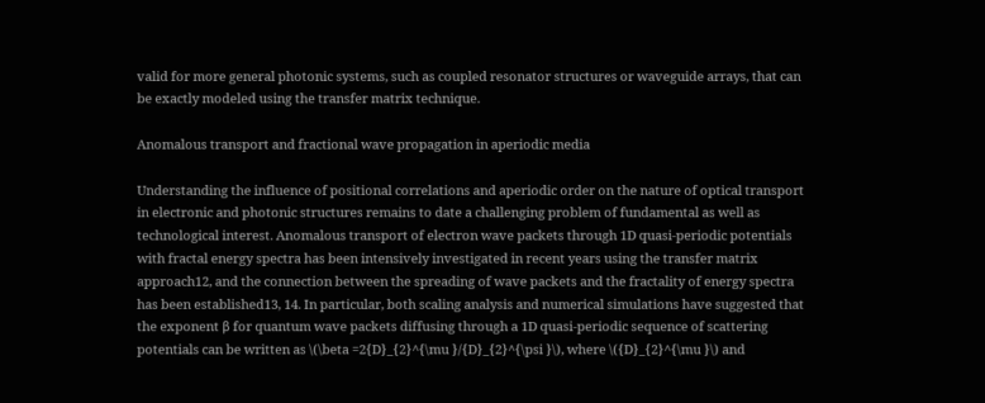valid for more general photonic systems, such as coupled resonator structures or waveguide arrays, that can be exactly modeled using the transfer matrix technique.

Anomalous transport and fractional wave propagation in aperiodic media

Understanding the influence of positional correlations and aperiodic order on the nature of optical transport in electronic and photonic structures remains to date a challenging problem of fundamental as well as technological interest. Anomalous transport of electron wave packets through 1D quasi-periodic potentials with fractal energy spectra has been intensively investigated in recent years using the transfer matrix approach12, and the connection between the spreading of wave packets and the fractality of energy spectra has been established13, 14. In particular, both scaling analysis and numerical simulations have suggested that the exponent β for quantum wave packets diffusing through a 1D quasi-periodic sequence of scattering potentials can be written as \(\beta =2{D}_{2}^{\mu }/{D}_{2}^{\psi }\), where \({D}_{2}^{\mu }\) and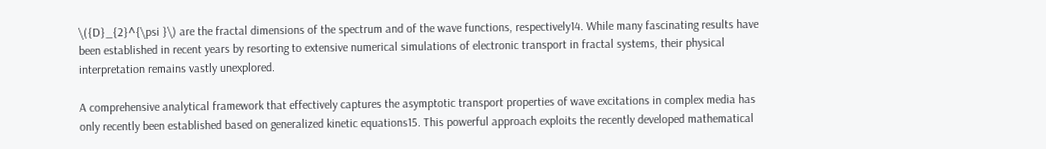\({D}_{2}^{\psi }\) are the fractal dimensions of the spectrum and of the wave functions, respectively14. While many fascinating results have been established in recent years by resorting to extensive numerical simulations of electronic transport in fractal systems, their physical interpretation remains vastly unexplored.

A comprehensive analytical framework that effectively captures the asymptotic transport properties of wave excitations in complex media has only recently been established based on generalized kinetic equations15. This powerful approach exploits the recently developed mathematical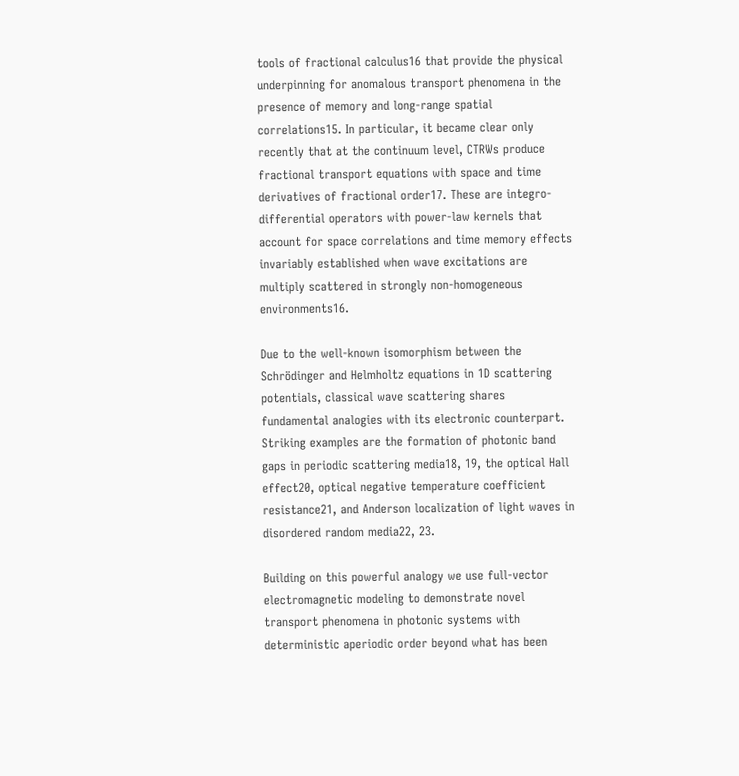tools of fractional calculus16 that provide the physical underpinning for anomalous transport phenomena in the presence of memory and long-range spatial correlations15. In particular, it became clear only recently that at the continuum level, CTRWs produce fractional transport equations with space and time derivatives of fractional order17. These are integro-differential operators with power-law kernels that account for space correlations and time memory effects invariably established when wave excitations are multiply scattered in strongly non-homogeneous environments16.

Due to the well-known isomorphism between the Schrödinger and Helmholtz equations in 1D scattering potentials, classical wave scattering shares fundamental analogies with its electronic counterpart. Striking examples are the formation of photonic band gaps in periodic scattering media18, 19, the optical Hall effect20, optical negative temperature coefficient resistance21, and Anderson localization of light waves in disordered random media22, 23.

Building on this powerful analogy we use full-vector electromagnetic modeling to demonstrate novel transport phenomena in photonic systems with deterministic aperiodic order beyond what has been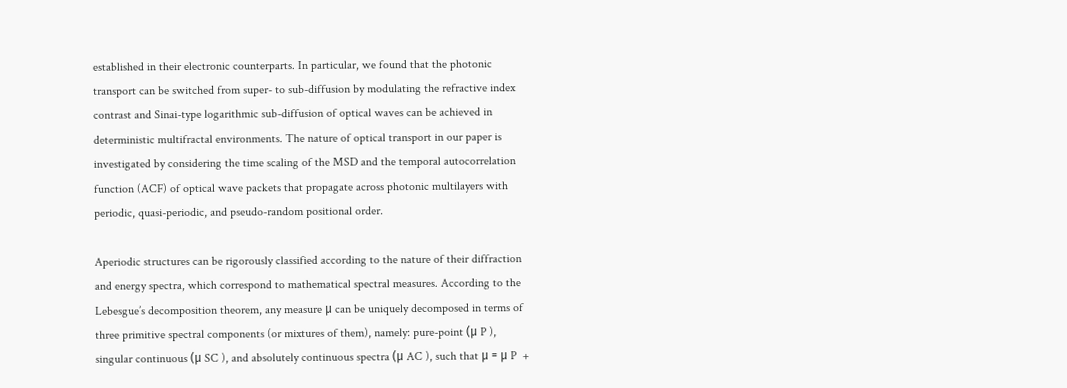established in their electronic counterparts. In particular, we found that the photonic transport can be switched from super- to sub-diffusion by modulating the refractive index contrast and Sinai-type logarithmic sub-diffusion of optical waves can be achieved in deterministic multifractal environments. The nature of optical transport in our paper is investigated by considering the time scaling of the MSD and the temporal autocorrelation function (ACF) of optical wave packets that propagate across photonic multilayers with periodic, quasi-periodic, and pseudo-random positional order.

Aperiodic structures can be rigorously classified according to the nature of their diffraction and energy spectra, which correspond to mathematical spectral measures. According to the Lebesgue’s decomposition theorem, any measure μ can be uniquely decomposed in terms of three primitive spectral components (or mixtures of them), namely: pure-point (μ P ), singular continuous (μ SC ), and absolutely continuous spectra (μ AC ), such that μ = μ P  +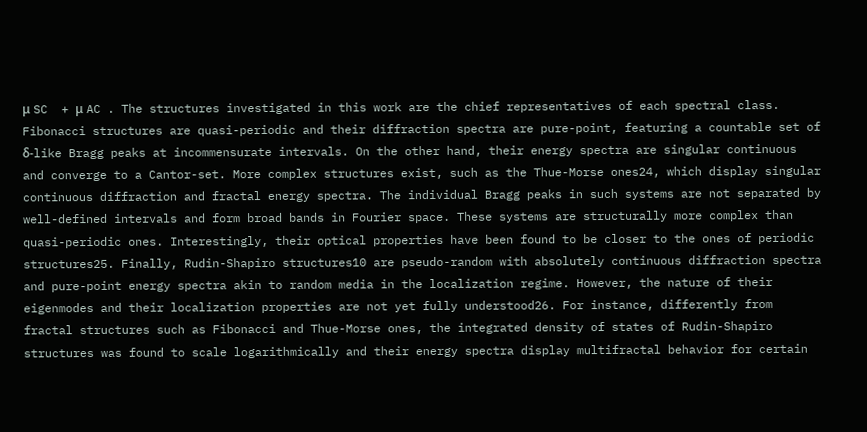μ SC  + μ AC . The structures investigated in this work are the chief representatives of each spectral class. Fibonacci structures are quasi-periodic and their diffraction spectra are pure-point, featuring a countable set of δ-like Bragg peaks at incommensurate intervals. On the other hand, their energy spectra are singular continuous and converge to a Cantor-set. More complex structures exist, such as the Thue-Morse ones24, which display singular continuous diffraction and fractal energy spectra. The individual Bragg peaks in such systems are not separated by well-defined intervals and form broad bands in Fourier space. These systems are structurally more complex than quasi-periodic ones. Interestingly, their optical properties have been found to be closer to the ones of periodic structures25. Finally, Rudin-Shapiro structures10 are pseudo-random with absolutely continuous diffraction spectra and pure-point energy spectra akin to random media in the localization regime. However, the nature of their eigenmodes and their localization properties are not yet fully understood26. For instance, differently from fractal structures such as Fibonacci and Thue-Morse ones, the integrated density of states of Rudin-Shapiro structures was found to scale logarithmically and their energy spectra display multifractal behavior for certain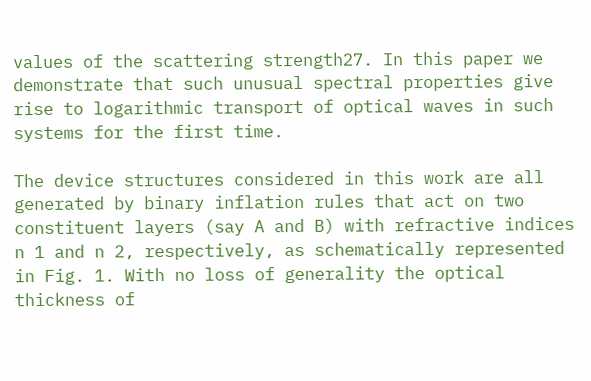values of the scattering strength27. In this paper we demonstrate that such unusual spectral properties give rise to logarithmic transport of optical waves in such systems for the first time.

The device structures considered in this work are all generated by binary inflation rules that act on two constituent layers (say A and B) with refractive indices n 1 and n 2, respectively, as schematically represented in Fig. 1. With no loss of generality the optical thickness of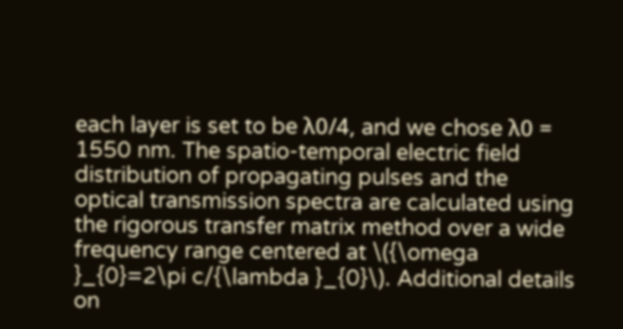each layer is set to be λ0/4, and we chose λ0 = 1550 nm. The spatio-temporal electric field distribution of propagating pulses and the optical transmission spectra are calculated using the rigorous transfer matrix method over a wide frequency range centered at \({\omega }_{0}=2\pi c/{\lambda }_{0}\). Additional details on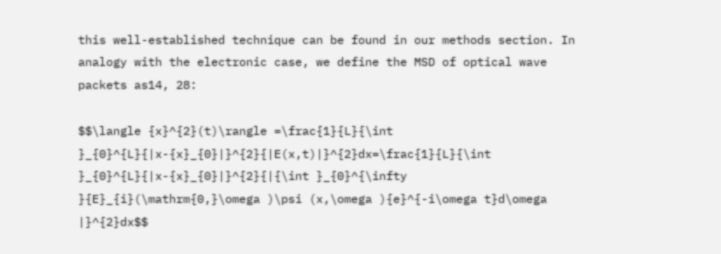this well-established technique can be found in our methods section. In analogy with the electronic case, we define the MSD of optical wave packets as14, 28:

$$\langle {x}^{2}(t)\rangle =\frac{1}{L}{\int }_{0}^{L}{|x-{x}_{0}|}^{2}{|E(x,t)|}^{2}dx=\frac{1}{L}{\int }_{0}^{L}{|x-{x}_{0}|}^{2}{|{\int }_{0}^{\infty }{E}_{i}(\mathrm{0,}\omega )\psi (x,\omega ){e}^{-i\omega t}d\omega |}^{2}dx$$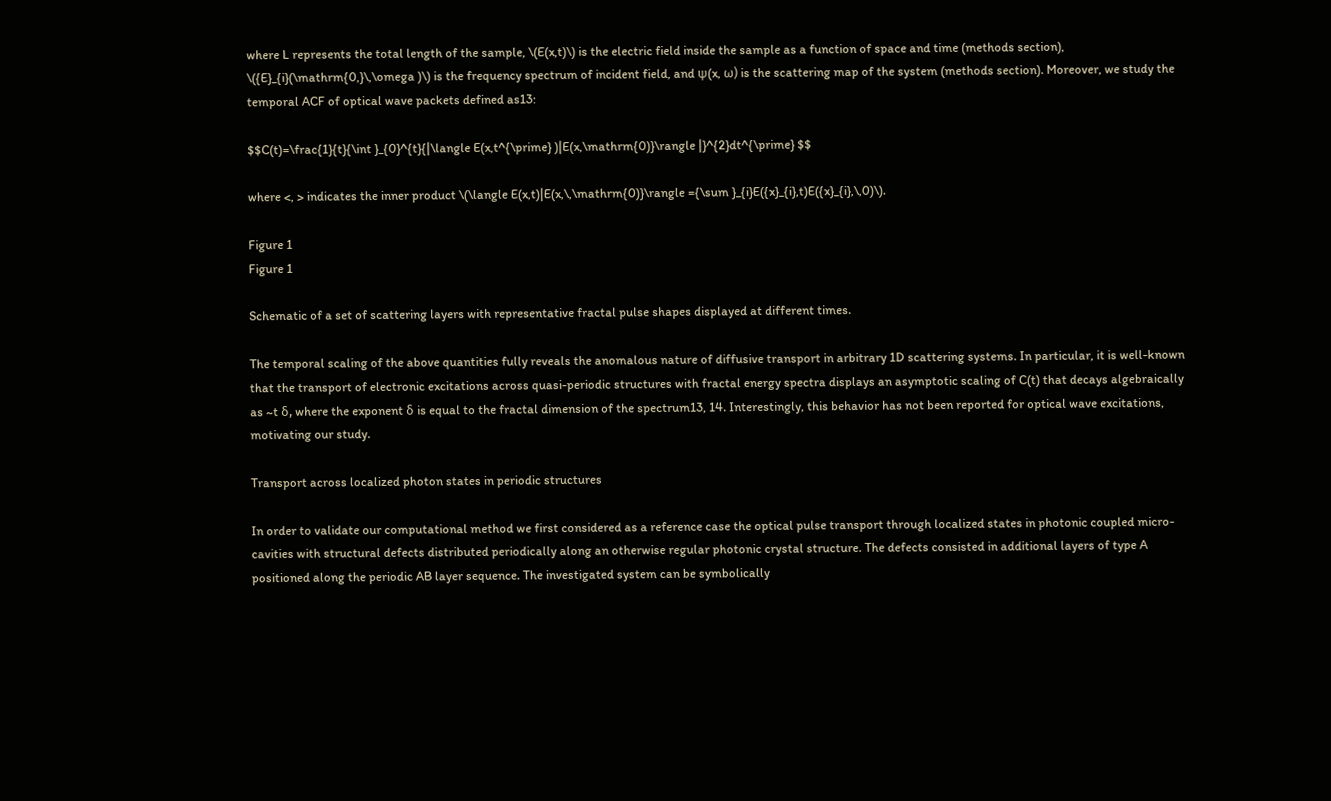where L represents the total length of the sample, \(E(x,t)\) is the electric field inside the sample as a function of space and time (methods section), \({E}_{i}(\mathrm{0,}\,\omega )\) is the frequency spectrum of incident field, and ψ(x, ω) is the scattering map of the system (methods section). Moreover, we study the temporal ACF of optical wave packets defined as13:

$$C(t)=\frac{1}{t}{\int }_{0}^{t}{|\langle E(x,t^{\prime} )|E(x,\mathrm{0)}\rangle |}^{2}dt^{\prime} $$

where <, > indicates the inner product \(\langle E(x,t)|E(x,\,\mathrm{0)}\rangle ={\sum }_{i}E({x}_{i},t)E({x}_{i},\,0)\).

Figure 1
Figure 1

Schematic of a set of scattering layers with representative fractal pulse shapes displayed at different times.

The temporal scaling of the above quantities fully reveals the anomalous nature of diffusive transport in arbitrary 1D scattering systems. In particular, it is well-known that the transport of electronic excitations across quasi-periodic structures with fractal energy spectra displays an asymptotic scaling of C(t) that decays algebraically as ~t δ, where the exponent δ is equal to the fractal dimension of the spectrum13, 14. Interestingly, this behavior has not been reported for optical wave excitations, motivating our study.

Transport across localized photon states in periodic structures

In order to validate our computational method we first considered as a reference case the optical pulse transport through localized states in photonic coupled micro-cavities with structural defects distributed periodically along an otherwise regular photonic crystal structure. The defects consisted in additional layers of type A positioned along the periodic AB layer sequence. The investigated system can be symbolically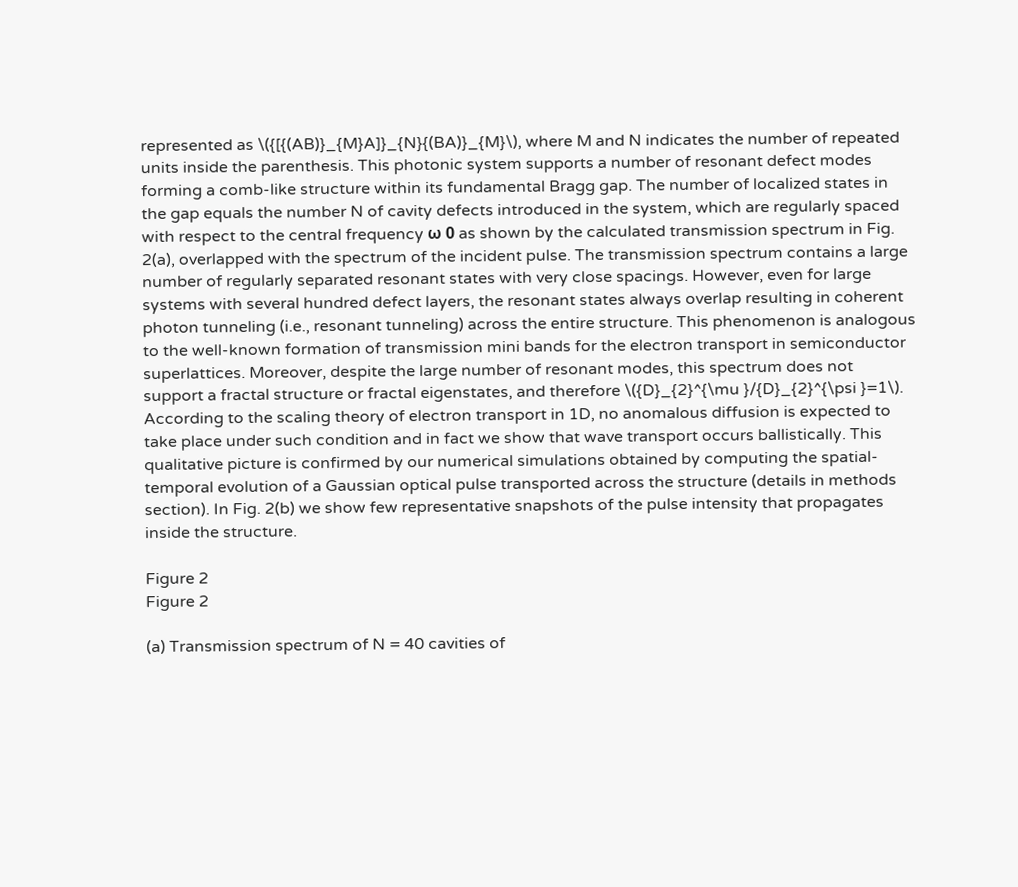represented as \({[{(AB)}_{M}A]}_{N}{(BA)}_{M}\), where M and N indicates the number of repeated units inside the parenthesis. This photonic system supports a number of resonant defect modes forming a comb-like structure within its fundamental Bragg gap. The number of localized states in the gap equals the number N of cavity defects introduced in the system, which are regularly spaced with respect to the central frequency ω 0 as shown by the calculated transmission spectrum in Fig. 2(a), overlapped with the spectrum of the incident pulse. The transmission spectrum contains a large number of regularly separated resonant states with very close spacings. However, even for large systems with several hundred defect layers, the resonant states always overlap resulting in coherent photon tunneling (i.e., resonant tunneling) across the entire structure. This phenomenon is analogous to the well-known formation of transmission mini bands for the electron transport in semiconductor superlattices. Moreover, despite the large number of resonant modes, this spectrum does not support a fractal structure or fractal eigenstates, and therefore \({D}_{2}^{\mu }/{D}_{2}^{\psi }=1\). According to the scaling theory of electron transport in 1D, no anomalous diffusion is expected to take place under such condition and in fact we show that wave transport occurs ballistically. This qualitative picture is confirmed by our numerical simulations obtained by computing the spatial-temporal evolution of a Gaussian optical pulse transported across the structure (details in methods section). In Fig. 2(b) we show few representative snapshots of the pulse intensity that propagates inside the structure.

Figure 2
Figure 2

(a) Transmission spectrum of N = 40 cavities of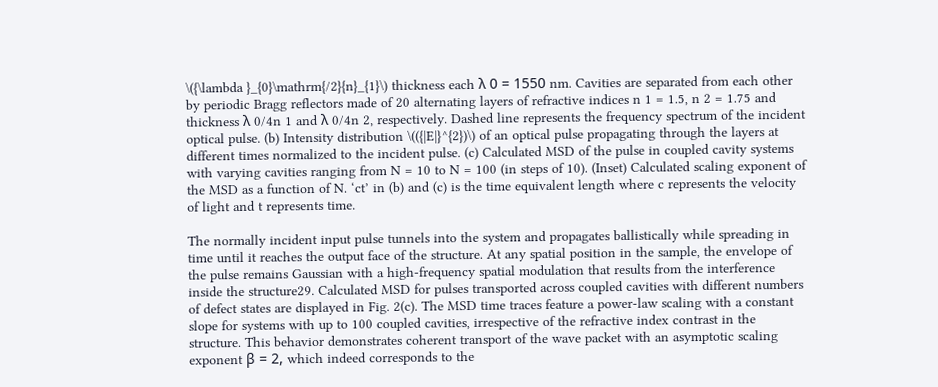\({\lambda }_{0}\mathrm{/2}{n}_{1}\) thickness each λ 0 = 1550 nm. Cavities are separated from each other by periodic Bragg reflectors made of 20 alternating layers of refractive indices n 1 = 1.5, n 2 = 1.75 and thickness λ 0/4n 1 and λ 0/4n 2, respectively. Dashed line represents the frequency spectrum of the incident optical pulse. (b) Intensity distribution \(({|E|}^{2})\) of an optical pulse propagating through the layers at different times normalized to the incident pulse. (c) Calculated MSD of the pulse in coupled cavity systems with varying cavities ranging from N = 10 to N = 100 (in steps of 10). (Inset) Calculated scaling exponent of the MSD as a function of N. ‘ct’ in (b) and (c) is the time equivalent length where c represents the velocity of light and t represents time.

The normally incident input pulse tunnels into the system and propagates ballistically while spreading in time until it reaches the output face of the structure. At any spatial position in the sample, the envelope of the pulse remains Gaussian with a high-frequency spatial modulation that results from the interference inside the structure29. Calculated MSD for pulses transported across coupled cavities with different numbers of defect states are displayed in Fig. 2(c). The MSD time traces feature a power-law scaling with a constant slope for systems with up to 100 coupled cavities, irrespective of the refractive index contrast in the structure. This behavior demonstrates coherent transport of the wave packet with an asymptotic scaling exponent β = 2, which indeed corresponds to the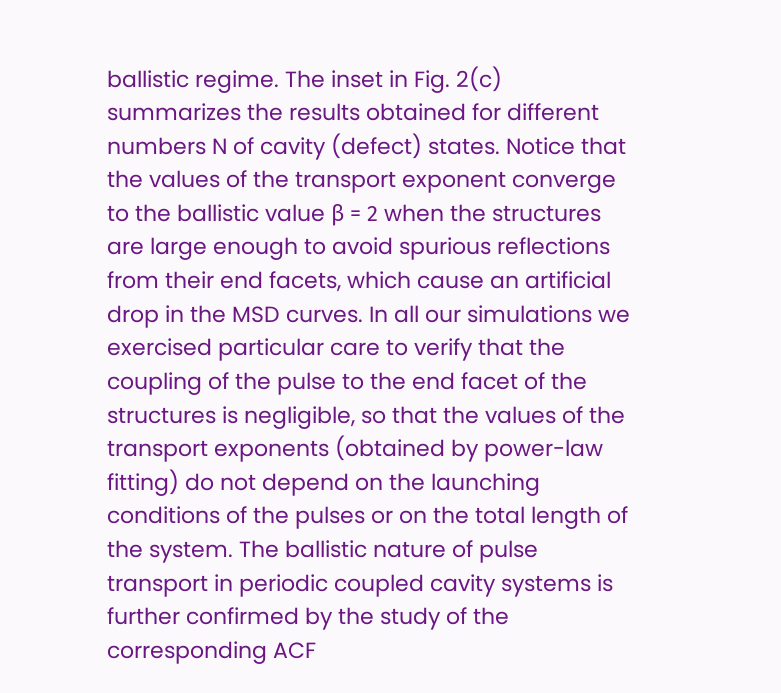ballistic regime. The inset in Fig. 2(c) summarizes the results obtained for different numbers N of cavity (defect) states. Notice that the values of the transport exponent converge to the ballistic value β = 2 when the structures are large enough to avoid spurious reflections from their end facets, which cause an artificial drop in the MSD curves. In all our simulations we exercised particular care to verify that the coupling of the pulse to the end facet of the structures is negligible, so that the values of the transport exponents (obtained by power-law fitting) do not depend on the launching conditions of the pulses or on the total length of the system. The ballistic nature of pulse transport in periodic coupled cavity systems is further confirmed by the study of the corresponding ACF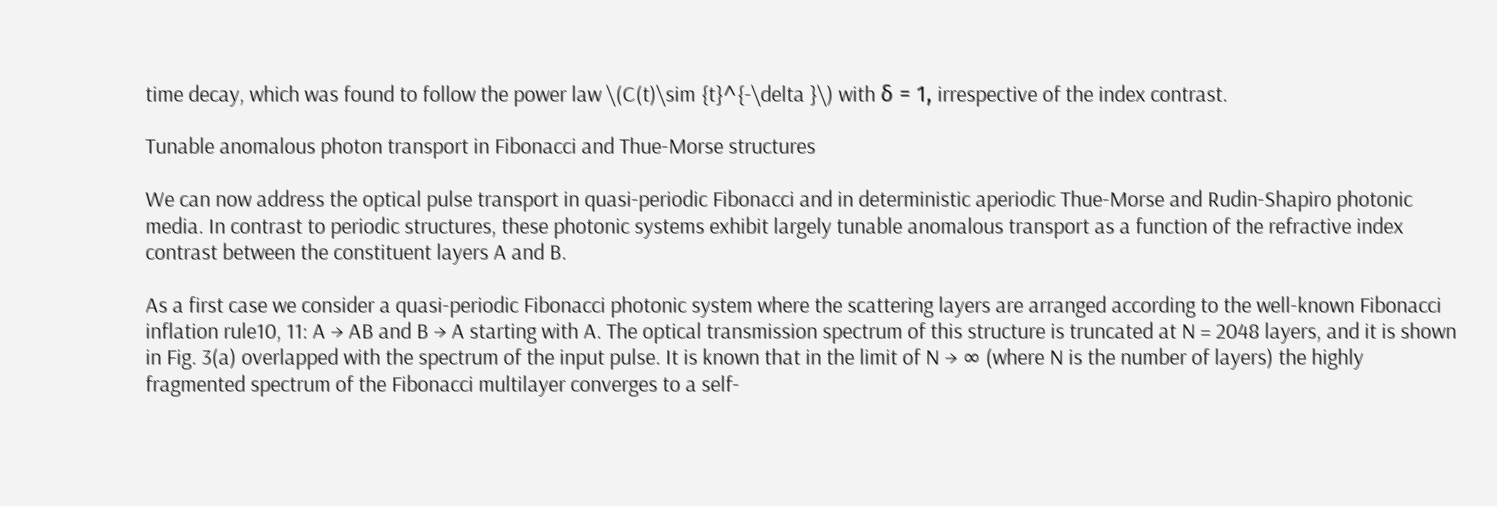time decay, which was found to follow the power law \(C(t)\sim {t}^{-\delta }\) with δ = 1, irrespective of the index contrast.

Tunable anomalous photon transport in Fibonacci and Thue-Morse structures

We can now address the optical pulse transport in quasi-periodic Fibonacci and in deterministic aperiodic Thue-Morse and Rudin-Shapiro photonic media. In contrast to periodic structures, these photonic systems exhibit largely tunable anomalous transport as a function of the refractive index contrast between the constituent layers A and B.

As a first case we consider a quasi-periodic Fibonacci photonic system where the scattering layers are arranged according to the well-known Fibonacci inflation rule10, 11: A → AB and B → A starting with A. The optical transmission spectrum of this structure is truncated at N = 2048 layers, and it is shown in Fig. 3(a) overlapped with the spectrum of the input pulse. It is known that in the limit of N → ∞ (where N is the number of layers) the highly fragmented spectrum of the Fibonacci multilayer converges to a self-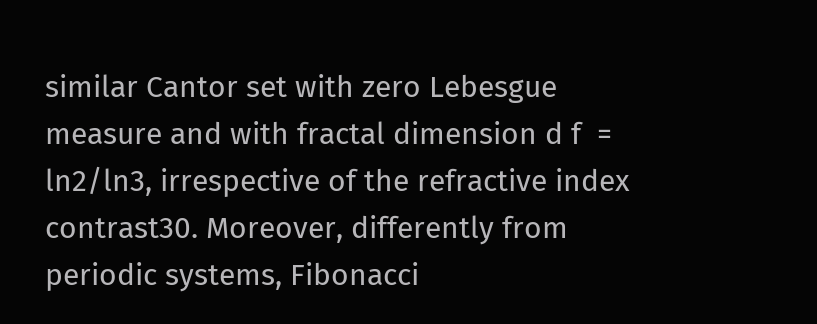similar Cantor set with zero Lebesgue measure and with fractal dimension d f  = ln2/ln3, irrespective of the refractive index contrast30. Moreover, differently from periodic systems, Fibonacci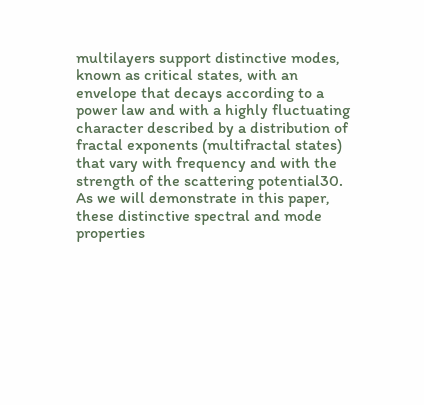multilayers support distinctive modes, known as critical states, with an envelope that decays according to a power law and with a highly fluctuating character described by a distribution of fractal exponents (multifractal states) that vary with frequency and with the strength of the scattering potential30. As we will demonstrate in this paper, these distinctive spectral and mode properties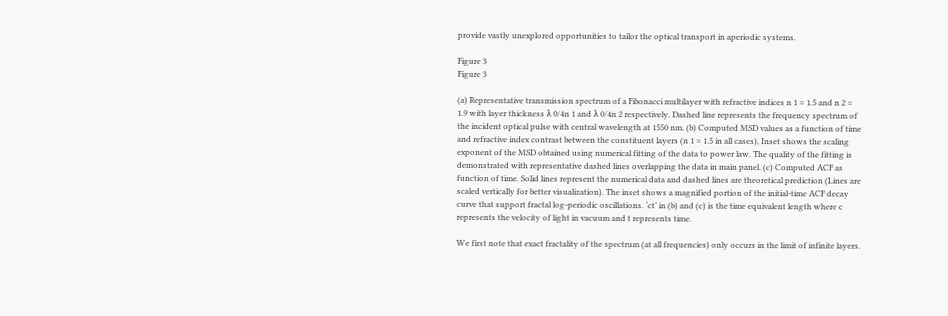provide vastly unexplored opportunities to tailor the optical transport in aperiodic systems.

Figure 3
Figure 3

(a) Representative transmission spectrum of a Fibonacci multilayer with refractive indices n 1 = 1.5 and n 2 = 1.9 with layer thickness λ 0/4n 1 and λ 0/4n 2 respectively. Dashed line represents the frequency spectrum of the incident optical pulse with central wavelength at 1550 nm. (b) Computed MSD values as a function of time and refractive index contrast between the constituent layers (n 1 = 1.5 in all cases), Inset shows the scaling exponent of the MSD obtained using numerical fitting of the data to power law. The quality of the fitting is demonstrated with representative dashed lines overlapping the data in main panel. (c) Computed ACF as function of time. Solid lines represent the numerical data and dashed lines are theoretical prediction (Lines are scaled vertically for better visualization). The inset shows a magnified portion of the initial-time ACF decay curve that support fractal log-periodic oscillations. ‘ct’ in (b) and (c) is the time equivalent length where c represents the velocity of light in vacuum and t represents time.

We first note that exact fractality of the spectrum (at all frequencies) only occurs in the limit of infinite layers.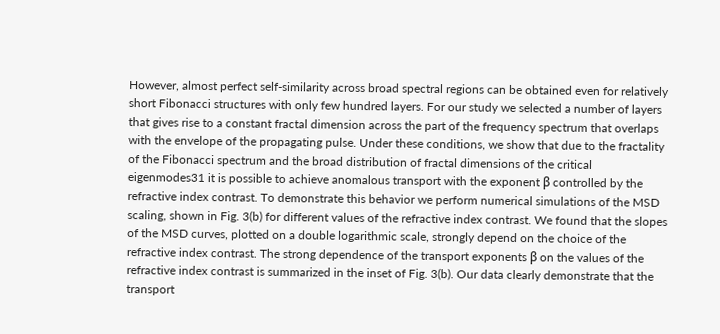However, almost perfect self-similarity across broad spectral regions can be obtained even for relatively short Fibonacci structures with only few hundred layers. For our study we selected a number of layers that gives rise to a constant fractal dimension across the part of the frequency spectrum that overlaps with the envelope of the propagating pulse. Under these conditions, we show that due to the fractality of the Fibonacci spectrum and the broad distribution of fractal dimensions of the critical eigenmodes31 it is possible to achieve anomalous transport with the exponent β controlled by the refractive index contrast. To demonstrate this behavior we perform numerical simulations of the MSD scaling, shown in Fig. 3(b) for different values of the refractive index contrast. We found that the slopes of the MSD curves, plotted on a double logarithmic scale, strongly depend on the choice of the refractive index contrast. The strong dependence of the transport exponents β on the values of the refractive index contrast is summarized in the inset of Fig. 3(b). Our data clearly demonstrate that the transport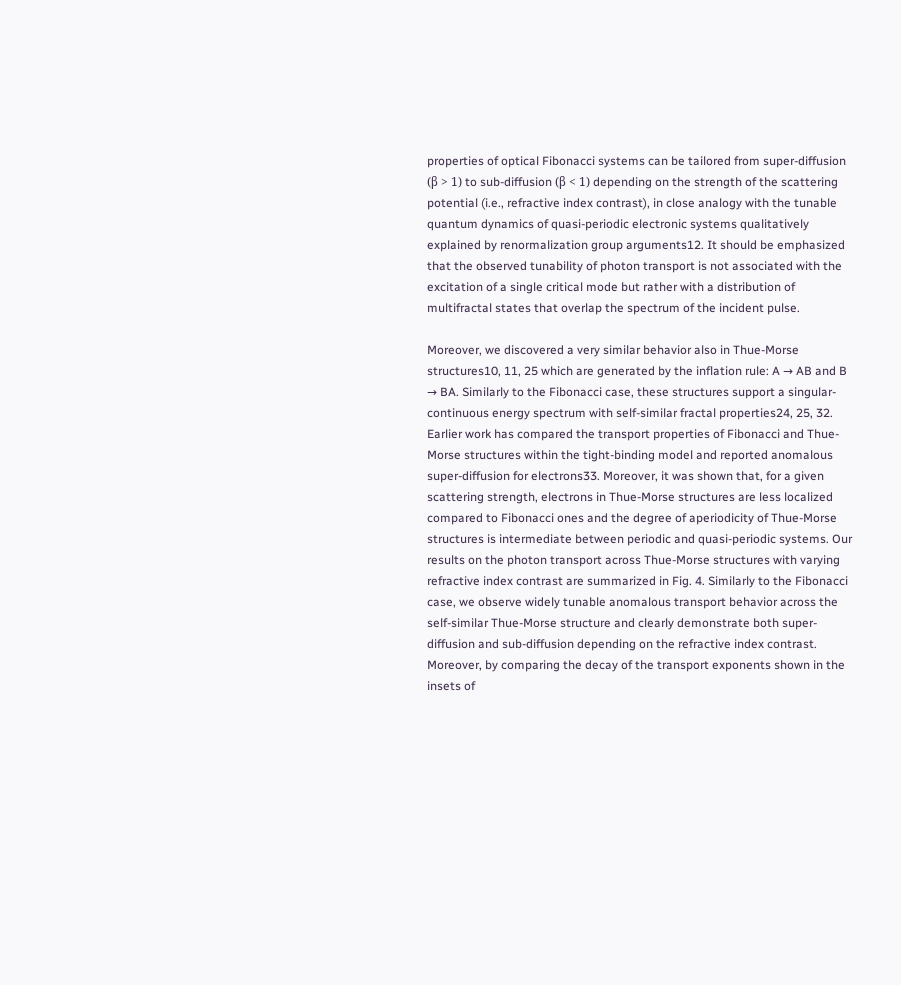properties of optical Fibonacci systems can be tailored from super-diffusion (β > 1) to sub-diffusion (β < 1) depending on the strength of the scattering potential (i.e., refractive index contrast), in close analogy with the tunable quantum dynamics of quasi-periodic electronic systems qualitatively explained by renormalization group arguments12. It should be emphasized that the observed tunability of photon transport is not associated with the excitation of a single critical mode but rather with a distribution of multifractal states that overlap the spectrum of the incident pulse.

Moreover, we discovered a very similar behavior also in Thue-Morse structures10, 11, 25 which are generated by the inflation rule: A → AB and B → BA. Similarly to the Fibonacci case, these structures support a singular-continuous energy spectrum with self-similar fractal properties24, 25, 32. Earlier work has compared the transport properties of Fibonacci and Thue-Morse structures within the tight-binding model and reported anomalous super-diffusion for electrons33. Moreover, it was shown that, for a given scattering strength, electrons in Thue-Morse structures are less localized compared to Fibonacci ones and the degree of aperiodicity of Thue-Morse structures is intermediate between periodic and quasi-periodic systems. Our results on the photon transport across Thue-Morse structures with varying refractive index contrast are summarized in Fig. 4. Similarly to the Fibonacci case, we observe widely tunable anomalous transport behavior across the self-similar Thue-Morse structure and clearly demonstrate both super-diffusion and sub-diffusion depending on the refractive index contrast. Moreover, by comparing the decay of the transport exponents shown in the insets of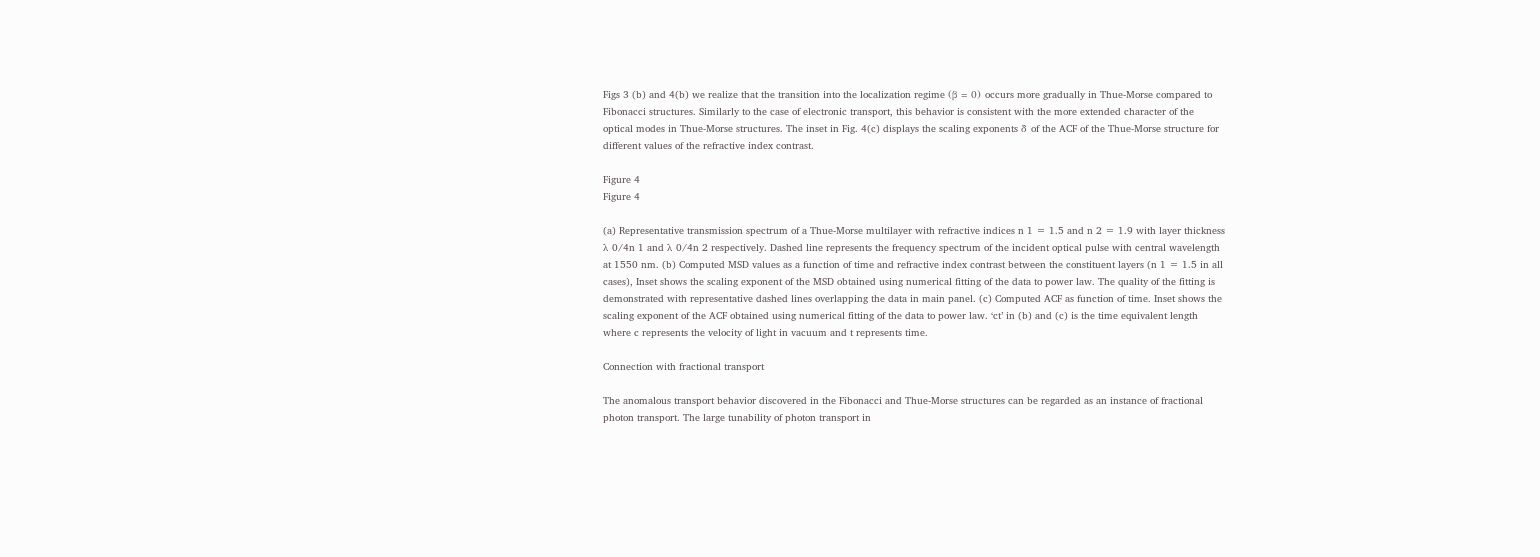Figs 3 (b) and 4(b) we realize that the transition into the localization regime (β = 0) occurs more gradually in Thue-Morse compared to Fibonacci structures. Similarly to the case of electronic transport, this behavior is consistent with the more extended character of the optical modes in Thue-Morse structures. The inset in Fig. 4(c) displays the scaling exponents δ of the ACF of the Thue-Morse structure for different values of the refractive index contrast.

Figure 4
Figure 4

(a) Representative transmission spectrum of a Thue-Morse multilayer with refractive indices n 1 = 1.5 and n 2 = 1.9 with layer thickness λ 0/4n 1 and λ 0/4n 2 respectively. Dashed line represents the frequency spectrum of the incident optical pulse with central wavelength at 1550 nm. (b) Computed MSD values as a function of time and refractive index contrast between the constituent layers (n 1 = 1.5 in all cases), Inset shows the scaling exponent of the MSD obtained using numerical fitting of the data to power law. The quality of the fitting is demonstrated with representative dashed lines overlapping the data in main panel. (c) Computed ACF as function of time. Inset shows the scaling exponent of the ACF obtained using numerical fitting of the data to power law. ‘ct’ in (b) and (c) is the time equivalent length where c represents the velocity of light in vacuum and t represents time.

Connection with fractional transport

The anomalous transport behavior discovered in the Fibonacci and Thue-Morse structures can be regarded as an instance of fractional photon transport. The large tunability of photon transport in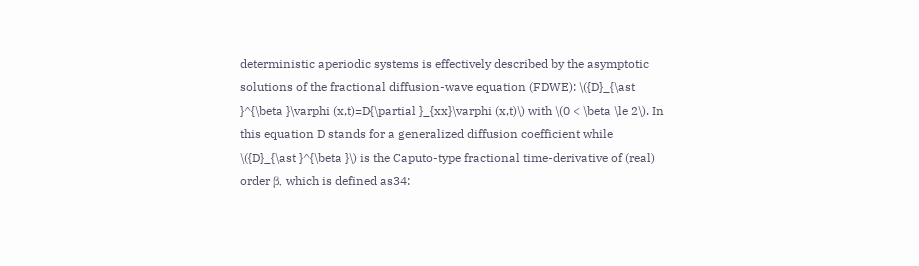deterministic aperiodic systems is effectively described by the asymptotic solutions of the fractional diffusion-wave equation (FDWE): \({D}_{\ast }^{\beta }\varphi (x,t)=D{\partial }_{xx}\varphi (x,t)\) with \(0 < \beta \le 2\). In this equation D stands for a generalized diffusion coefficient while \({D}_{\ast }^{\beta }\) is the Caputo-type fractional time-derivative of (real) order β, which is defined as34: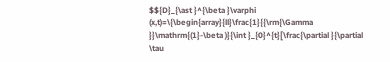$${D}_{\ast }^{\beta }\varphi (x,t)=\{\begin{array}{ll}\frac{1}{{\rm{\Gamma }}\mathrm{(1}-\beta )}{\int }_{0}^{t}[\frac{\partial }{\partial \tau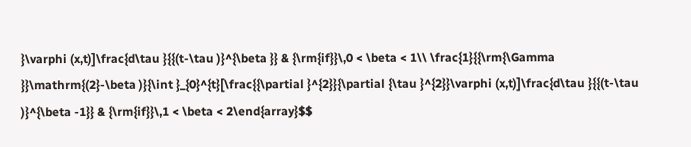}\varphi (x,t)]\frac{d\tau }{{(t-\tau )}^{\beta }} & {\rm{if}}\,0 < \beta < 1\\ \frac{1}{{\rm{\Gamma }}\mathrm{(2}-\beta )}{\int }_{0}^{t}[\frac{{\partial }^{2}}{\partial {\tau }^{2}}\varphi (x,t)]\frac{d\tau }{{(t-\tau )}^{\beta -1}} & {\rm{if}}\,1 < \beta < 2\end{array}$$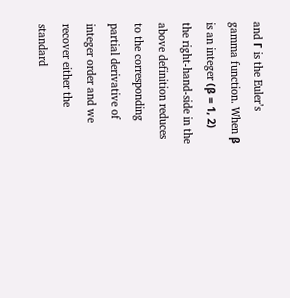and Γ is the Euler’s gamma function. When β is an integer (β = 1, 2) the right-hand-side in the above definition reduces to the corresponding partial derivative of integer order and we recover either the standard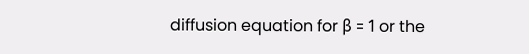diffusion equation for β = 1 or the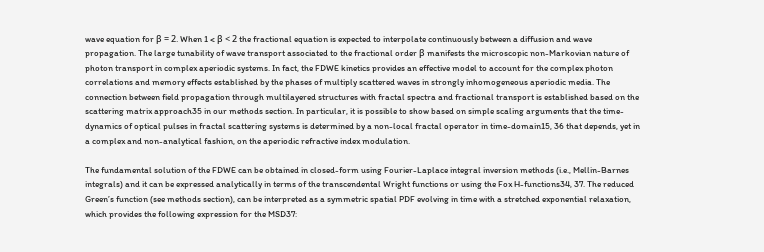wave equation for β = 2. When 1 < β < 2 the fractional equation is expected to interpolate continuously between a diffusion and wave propagation. The large tunability of wave transport associated to the fractional order β manifests the microscopic non-Markovian nature of photon transport in complex aperiodic systems. In fact, the FDWE kinetics provides an effective model to account for the complex photon correlations and memory effects established by the phases of multiply scattered waves in strongly inhomogeneous aperiodic media. The connection between field propagation through multilayered structures with fractal spectra and fractional transport is established based on the scattering matrix approach35 in our methods section. In particular, it is possible to show based on simple scaling arguments that the time-dynamics of optical pulses in fractal scattering systems is determined by a non-local fractal operator in time-domain15, 36 that depends, yet in a complex and non-analytical fashion, on the aperiodic refractive index modulation.

The fundamental solution of the FDWE can be obtained in closed-form using Fourier-Laplace integral inversion methods (i.e., Mellin-Barnes integrals) and it can be expressed analytically in terms of the transcendental Wright functions or using the Fox H-functions34, 37. The reduced Green’s function (see methods section), can be interpreted as a symmetric spatial PDF evolving in time with a stretched exponential relaxation, which provides the following expression for the MSD37: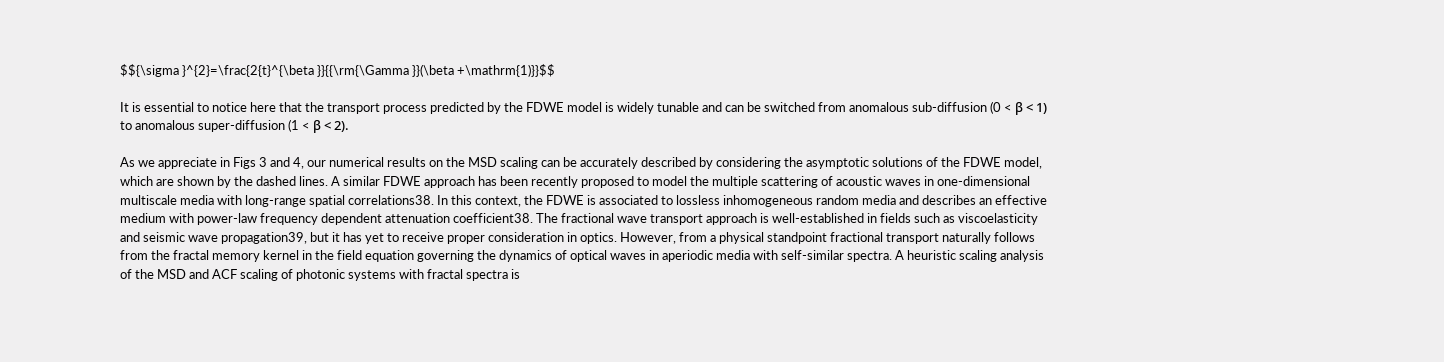$${\sigma }^{2}=\frac{2{t}^{\beta }}{{\rm{\Gamma }}(\beta +\mathrm{1)}}$$

It is essential to notice here that the transport process predicted by the FDWE model is widely tunable and can be switched from anomalous sub-diffusion (0 < β < 1) to anomalous super-diffusion (1 < β < 2).

As we appreciate in Figs 3 and 4, our numerical results on the MSD scaling can be accurately described by considering the asymptotic solutions of the FDWE model, which are shown by the dashed lines. A similar FDWE approach has been recently proposed to model the multiple scattering of acoustic waves in one-dimensional multiscale media with long-range spatial correlations38. In this context, the FDWE is associated to lossless inhomogeneous random media and describes an effective medium with power-law frequency dependent attenuation coefficient38. The fractional wave transport approach is well-established in fields such as viscoelasticity and seismic wave propagation39, but it has yet to receive proper consideration in optics. However, from a physical standpoint fractional transport naturally follows from the fractal memory kernel in the field equation governing the dynamics of optical waves in aperiodic media with self-similar spectra. A heuristic scaling analysis of the MSD and ACF scaling of photonic systems with fractal spectra is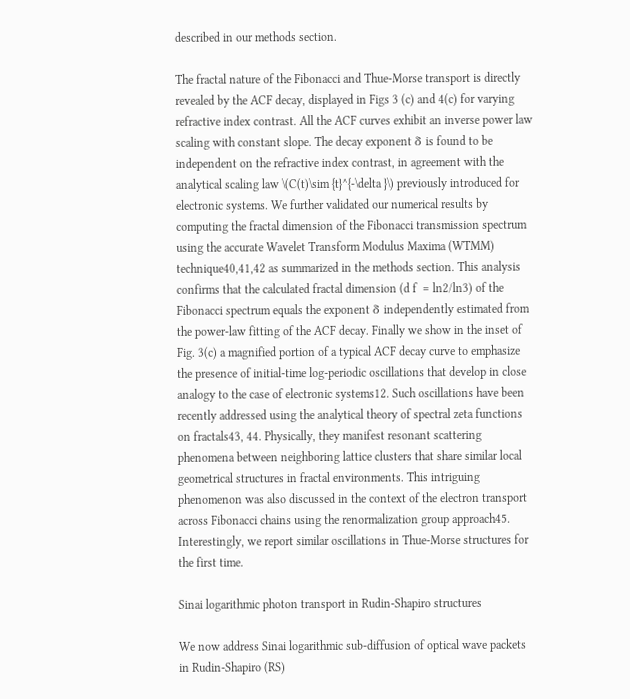described in our methods section.

The fractal nature of the Fibonacci and Thue-Morse transport is directly revealed by the ACF decay, displayed in Figs 3 (c) and 4(c) for varying refractive index contrast. All the ACF curves exhibit an inverse power law scaling with constant slope. The decay exponent δ is found to be independent on the refractive index contrast, in agreement with the analytical scaling law \(C(t)\sim {t}^{-\delta }\) previously introduced for electronic systems. We further validated our numerical results by computing the fractal dimension of the Fibonacci transmission spectrum using the accurate Wavelet Transform Modulus Maxima (WTMM) technique40,41,42 as summarized in the methods section. This analysis confirms that the calculated fractal dimension (d f  = ln2/ln3) of the Fibonacci spectrum equals the exponent δ independently estimated from the power-law fitting of the ACF decay. Finally we show in the inset of Fig. 3(c) a magnified portion of a typical ACF decay curve to emphasize the presence of initial-time log-periodic oscillations that develop in close analogy to the case of electronic systems12. Such oscillations have been recently addressed using the analytical theory of spectral zeta functions on fractals43, 44. Physically, they manifest resonant scattering phenomena between neighboring lattice clusters that share similar local geometrical structures in fractal environments. This intriguing phenomenon was also discussed in the context of the electron transport across Fibonacci chains using the renormalization group approach45. Interestingly, we report similar oscillations in Thue-Morse structures for the first time.

Sinai logarithmic photon transport in Rudin-Shapiro structures

We now address Sinai logarithmic sub-diffusion of optical wave packets in Rudin-Shapiro (RS)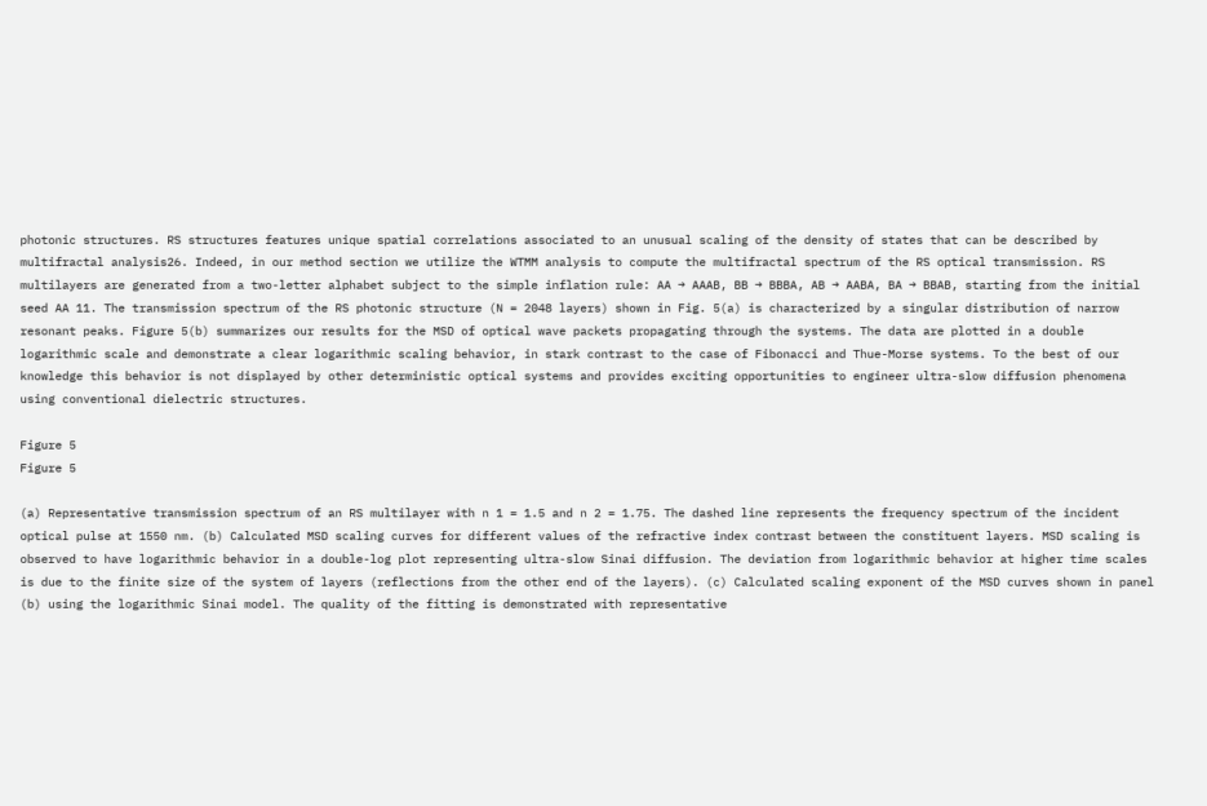photonic structures. RS structures features unique spatial correlations associated to an unusual scaling of the density of states that can be described by multifractal analysis26. Indeed, in our method section we utilize the WTMM analysis to compute the multifractal spectrum of the RS optical transmission. RS multilayers are generated from a two-letter alphabet subject to the simple inflation rule: AA → AAAB, BB → BBBA, AB → AABA, BA → BBAB, starting from the initial seed AA 11. The transmission spectrum of the RS photonic structure (N = 2048 layers) shown in Fig. 5(a) is characterized by a singular distribution of narrow resonant peaks. Figure 5(b) summarizes our results for the MSD of optical wave packets propagating through the systems. The data are plotted in a double logarithmic scale and demonstrate a clear logarithmic scaling behavior, in stark contrast to the case of Fibonacci and Thue-Morse systems. To the best of our knowledge this behavior is not displayed by other deterministic optical systems and provides exciting opportunities to engineer ultra-slow diffusion phenomena using conventional dielectric structures.

Figure 5
Figure 5

(a) Representative transmission spectrum of an RS multilayer with n 1 = 1.5 and n 2 = 1.75. The dashed line represents the frequency spectrum of the incident optical pulse at 1550 nm. (b) Calculated MSD scaling curves for different values of the refractive index contrast between the constituent layers. MSD scaling is observed to have logarithmic behavior in a double-log plot representing ultra-slow Sinai diffusion. The deviation from logarithmic behavior at higher time scales is due to the finite size of the system of layers (reflections from the other end of the layers). (c) Calculated scaling exponent of the MSD curves shown in panel (b) using the logarithmic Sinai model. The quality of the fitting is demonstrated with representative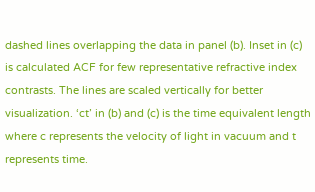dashed lines overlapping the data in panel (b). Inset in (c) is calculated ACF for few representative refractive index contrasts. The lines are scaled vertically for better visualization. ‘ct’ in (b) and (c) is the time equivalent length where c represents the velocity of light in vacuum and t represents time.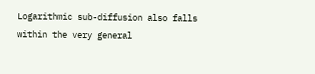Logarithmic sub-diffusion also falls within the very general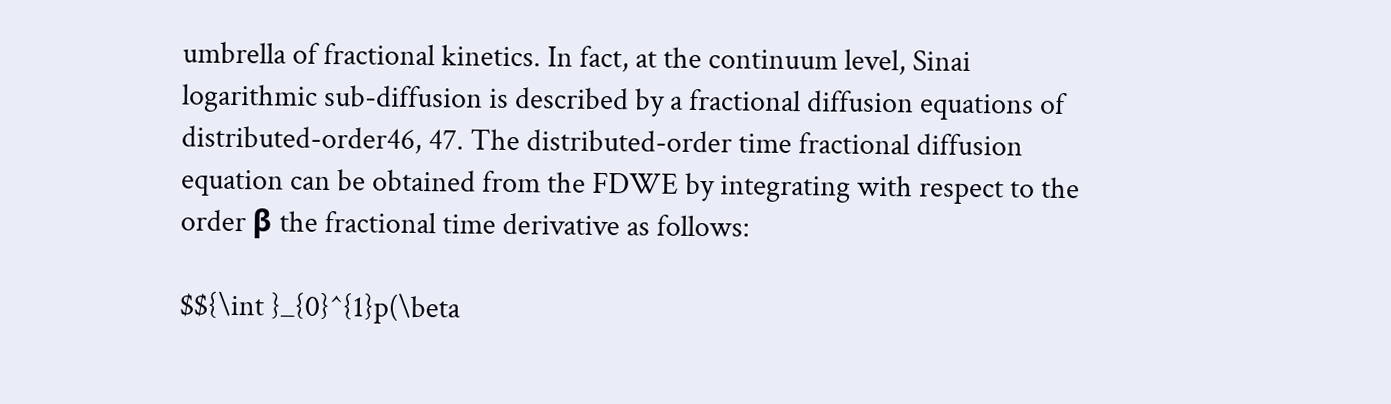umbrella of fractional kinetics. In fact, at the continuum level, Sinai logarithmic sub-diffusion is described by a fractional diffusion equations of distributed-order46, 47. The distributed-order time fractional diffusion equation can be obtained from the FDWE by integrating with respect to the order β the fractional time derivative as follows:

$${\int }_{0}^{1}p(\beta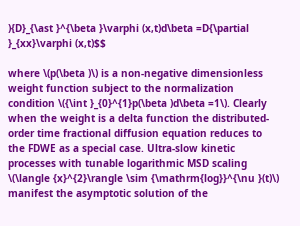){D}_{\ast }^{\beta }\varphi (x,t)d\beta =D{\partial }_{xx}\varphi (x,t)$$

where \(p(\beta )\) is a non-negative dimensionless weight function subject to the normalization condition \({\int }_{0}^{1}p(\beta )d\beta =1\). Clearly when the weight is a delta function the distributed-order time fractional diffusion equation reduces to the FDWE as a special case. Ultra-slow kinetic processes with tunable logarithmic MSD scaling \(\langle {x}^{2}\rangle \sim {\mathrm{log}}^{\nu }(t)\) manifest the asymptotic solution of the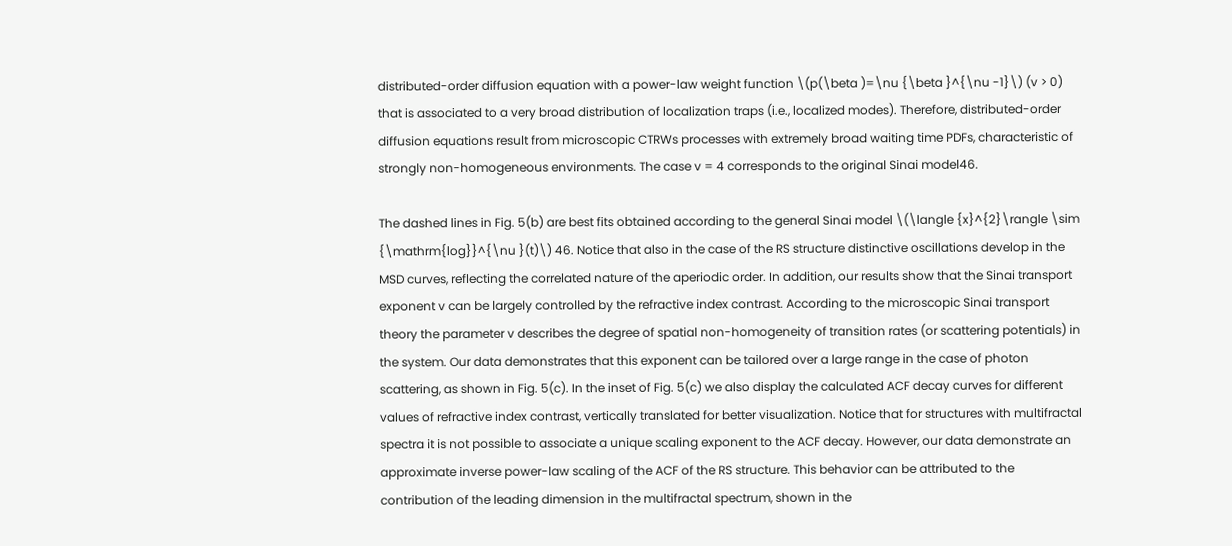distributed-order diffusion equation with a power-law weight function \(p(\beta )=\nu {\beta }^{\nu -1}\) (v > 0) that is associated to a very broad distribution of localization traps (i.e., localized modes). Therefore, distributed-order diffusion equations result from microscopic CTRWs processes with extremely broad waiting time PDFs, characteristic of strongly non-homogeneous environments. The case v = 4 corresponds to the original Sinai model46.

The dashed lines in Fig. 5(b) are best fits obtained according to the general Sinai model \(\langle {x}^{2}\rangle \sim {\mathrm{log}}^{\nu }(t)\) 46. Notice that also in the case of the RS structure distinctive oscillations develop in the MSD curves, reflecting the correlated nature of the aperiodic order. In addition, our results show that the Sinai transport exponent v can be largely controlled by the refractive index contrast. According to the microscopic Sinai transport theory the parameter v describes the degree of spatial non-homogeneity of transition rates (or scattering potentials) in the system. Our data demonstrates that this exponent can be tailored over a large range in the case of photon scattering, as shown in Fig. 5(c). In the inset of Fig. 5(c) we also display the calculated ACF decay curves for different values of refractive index contrast, vertically translated for better visualization. Notice that for structures with multifractal spectra it is not possible to associate a unique scaling exponent to the ACF decay. However, our data demonstrate an approximate inverse power-law scaling of the ACF of the RS structure. This behavior can be attributed to the contribution of the leading dimension in the multifractal spectrum, shown in the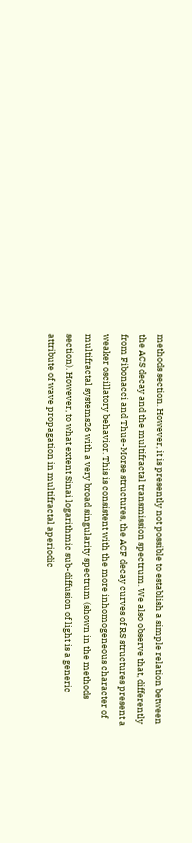methods section. However, it is presently not possible to establish a simple relation between the ACS decay and the multifractal transmission spectrum. We also observe that, differently from Fibonacci and Thue-Morse structures, the ACF decay curves of RS structures present a weaker oscillatory behavior. This is consistent with the more inhomogeneous character of multifractal systems26 with a very broad singularity spectrum (shown in the methods section). However, to what extent Sinai logarithmic sub-diffusion of light is a generic attribute of wave propagation in multifractal aperiodic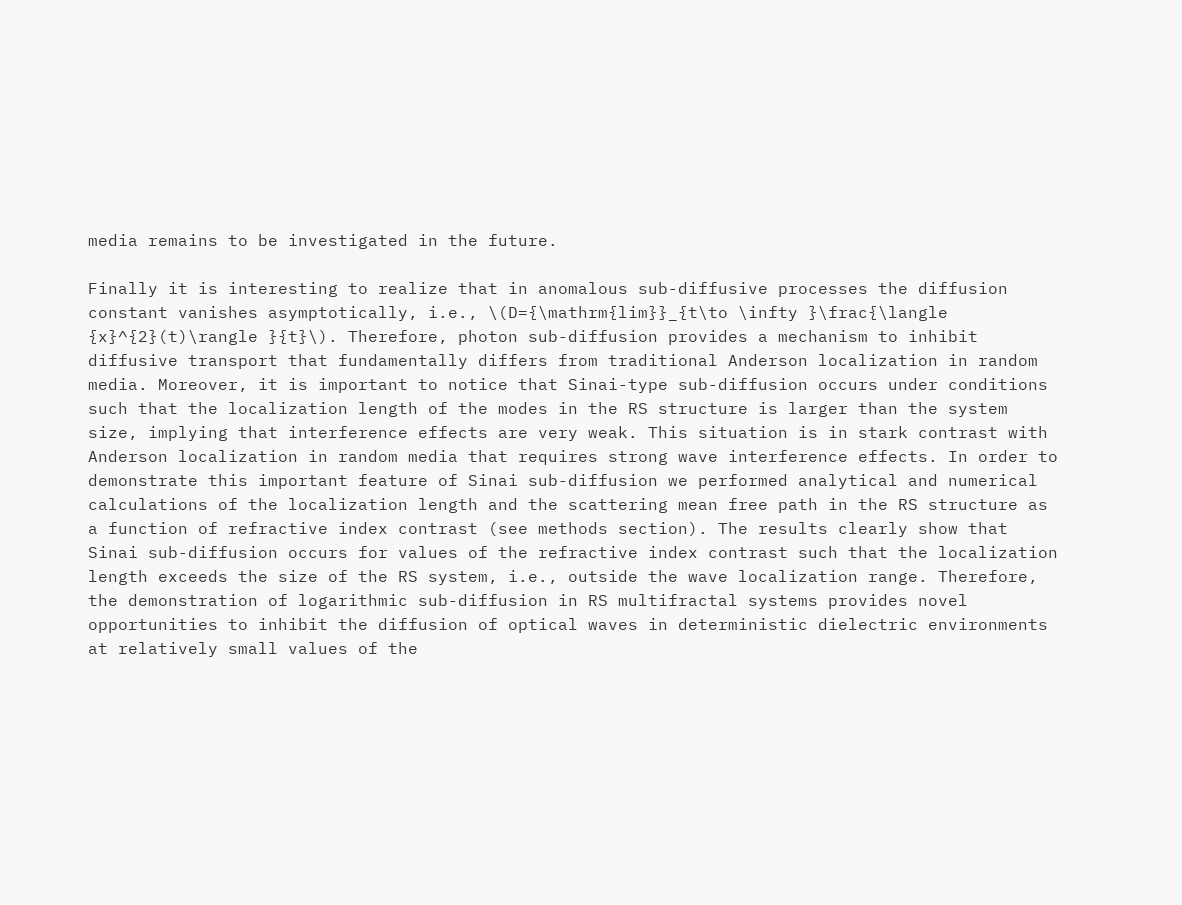media remains to be investigated in the future.

Finally it is interesting to realize that in anomalous sub-diffusive processes the diffusion constant vanishes asymptotically, i.e., \(D={\mathrm{lim}}_{t\to \infty }\frac{\langle {x}^{2}(t)\rangle }{t}\). Therefore, photon sub-diffusion provides a mechanism to inhibit diffusive transport that fundamentally differs from traditional Anderson localization in random media. Moreover, it is important to notice that Sinai-type sub-diffusion occurs under conditions such that the localization length of the modes in the RS structure is larger than the system size, implying that interference effects are very weak. This situation is in stark contrast with Anderson localization in random media that requires strong wave interference effects. In order to demonstrate this important feature of Sinai sub-diffusion we performed analytical and numerical calculations of the localization length and the scattering mean free path in the RS structure as a function of refractive index contrast (see methods section). The results clearly show that Sinai sub-diffusion occurs for values of the refractive index contrast such that the localization length exceeds the size of the RS system, i.e., outside the wave localization range. Therefore, the demonstration of logarithmic sub-diffusion in RS multifractal systems provides novel opportunities to inhibit the diffusion of optical waves in deterministic dielectric environments at relatively small values of the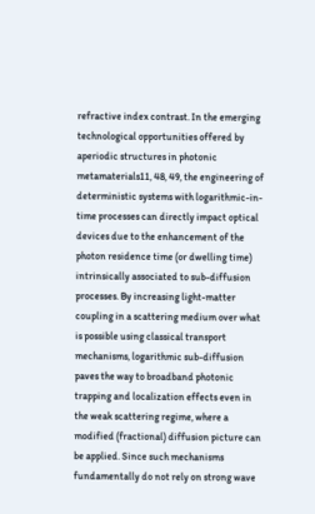refractive index contrast. In the emerging technological opportunities offered by aperiodic structures in photonic metamaterials11, 48, 49, the engineering of deterministic systems with logarithmic-in-time processes can directly impact optical devices due to the enhancement of the photon residence time (or dwelling time) intrinsically associated to sub-diffusion processes. By increasing light-matter coupling in a scattering medium over what is possible using classical transport mechanisms, logarithmic sub-diffusion paves the way to broadband photonic trapping and localization effects even in the weak scattering regime, where a modified (fractional) diffusion picture can be applied. Since such mechanisms fundamentally do not rely on strong wave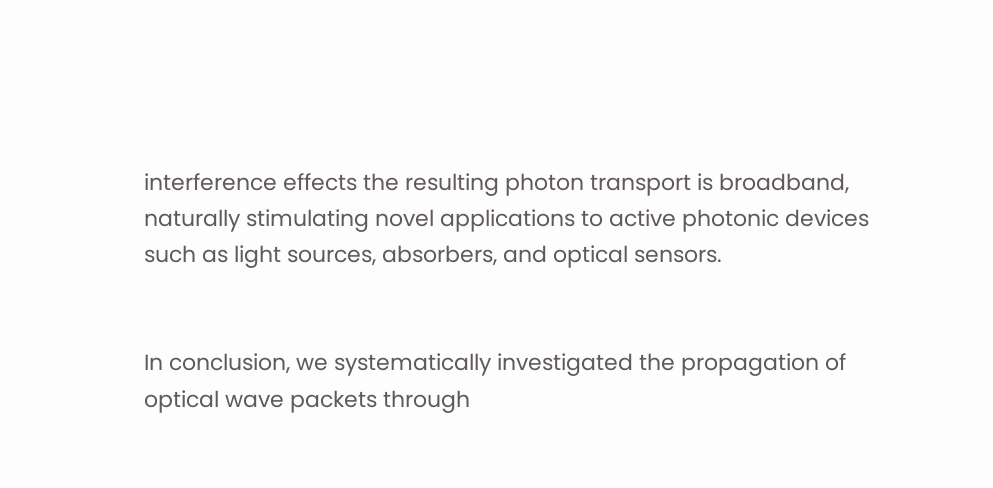interference effects the resulting photon transport is broadband, naturally stimulating novel applications to active photonic devices such as light sources, absorbers, and optical sensors.


In conclusion, we systematically investigated the propagation of optical wave packets through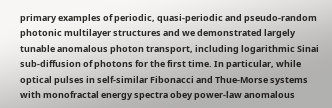primary examples of periodic, quasi-periodic and pseudo-random photonic multilayer structures and we demonstrated largely tunable anomalous photon transport, including logarithmic Sinai sub-diffusion of photons for the first time. In particular, while optical pulses in self-similar Fibonacci and Thue-Morse systems with monofractal energy spectra obey power-law anomalous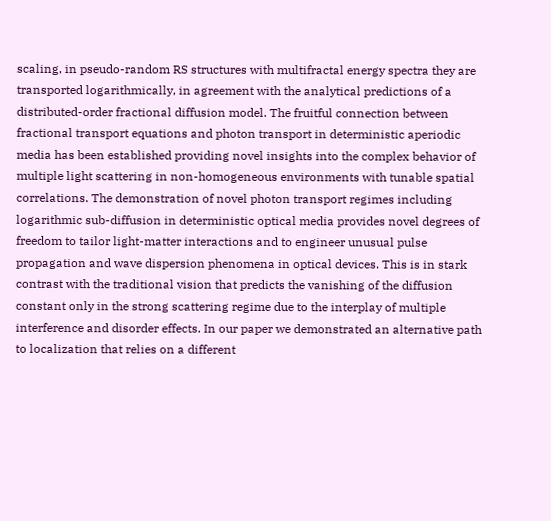scaling, in pseudo-random RS structures with multifractal energy spectra they are transported logarithmically, in agreement with the analytical predictions of a distributed-order fractional diffusion model. The fruitful connection between fractional transport equations and photon transport in deterministic aperiodic media has been established providing novel insights into the complex behavior of multiple light scattering in non-homogeneous environments with tunable spatial correlations. The demonstration of novel photon transport regimes including logarithmic sub-diffusion in deterministic optical media provides novel degrees of freedom to tailor light-matter interactions and to engineer unusual pulse propagation and wave dispersion phenomena in optical devices. This is in stark contrast with the traditional vision that predicts the vanishing of the diffusion constant only in the strong scattering regime due to the interplay of multiple interference and disorder effects. In our paper we demonstrated an alternative path to localization that relies on a different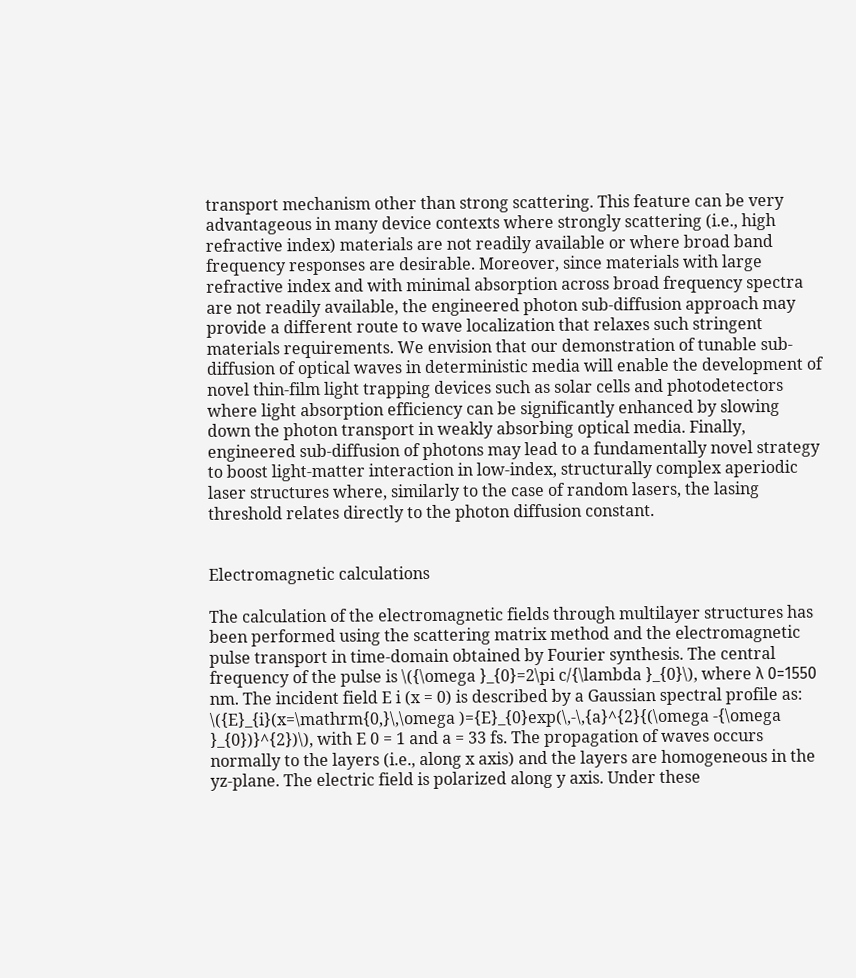transport mechanism other than strong scattering. This feature can be very advantageous in many device contexts where strongly scattering (i.e., high refractive index) materials are not readily available or where broad band frequency responses are desirable. Moreover, since materials with large refractive index and with minimal absorption across broad frequency spectra are not readily available, the engineered photon sub-diffusion approach may provide a different route to wave localization that relaxes such stringent materials requirements. We envision that our demonstration of tunable sub-diffusion of optical waves in deterministic media will enable the development of novel thin-film light trapping devices such as solar cells and photodetectors where light absorption efficiency can be significantly enhanced by slowing down the photon transport in weakly absorbing optical media. Finally, engineered sub-diffusion of photons may lead to a fundamentally novel strategy to boost light-matter interaction in low-index, structurally complex aperiodic laser structures where, similarly to the case of random lasers, the lasing threshold relates directly to the photon diffusion constant.


Electromagnetic calculations

The calculation of the electromagnetic fields through multilayer structures has been performed using the scattering matrix method and the electromagnetic pulse transport in time-domain obtained by Fourier synthesis. The central frequency of the pulse is \({\omega }_{0}=2\pi c/{\lambda }_{0}\), where λ 0=1550 nm. The incident field E i (x = 0) is described by a Gaussian spectral profile as: \({E}_{i}(x=\mathrm{0,}\,\omega )={E}_{0}exp(\,-\,{a}^{2}{(\omega -{\omega }_{0})}^{2})\), with E 0 = 1 and a = 33 fs. The propagation of waves occurs normally to the layers (i.e., along x axis) and the layers are homogeneous in the yz-plane. The electric field is polarized along y axis. Under these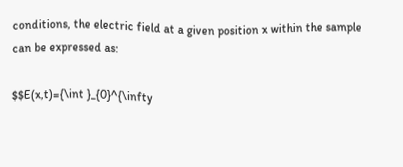conditions, the electric field at a given position x within the sample can be expressed as:

$$E(x,t)={\int }_{0}^{\infty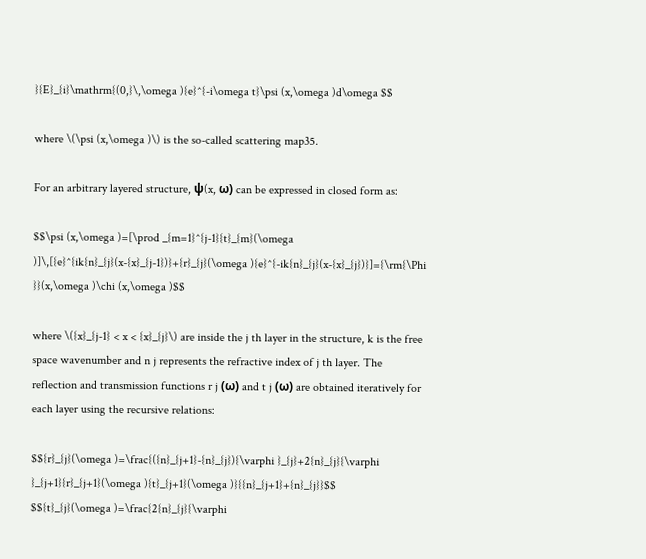}{E}_{i}\mathrm{(0,}\,\omega ){e}^{-i\omega t}\psi (x,\omega )d\omega $$

where \(\psi (x,\omega )\) is the so-called scattering map35.

For an arbitrary layered structure, ψ(x, ω) can be expressed in closed form as:

$$\psi (x,\omega )=[\prod _{m=1}^{j-1}{t}_{m}(\omega )]\,[{e}^{ik{n}_{j}(x-{x}_{j-1})}+{r}_{j}(\omega ){e}^{-ik{n}_{j}(x-{x}_{j})}]={\rm{\Phi }}(x,\omega )\chi (x,\omega )$$

where \({x}_{j-1} < x < {x}_{j}\) are inside the j th layer in the structure, k is the free space wavenumber and n j represents the refractive index of j th layer. The reflection and transmission functions r j (ω) and t j (ω) are obtained iteratively for each layer using the recursive relations:

$${r}_{j}(\omega )=\frac{({n}_{j+1}-{n}_{j}){\varphi }_{j}+2{n}_{j}{\varphi }_{j+1}{r}_{j+1}(\omega ){t}_{j+1}(\omega )}{{n}_{j+1}+{n}_{j}}$$
$${t}_{j}(\omega )=\frac{2{n}_{j}{\varphi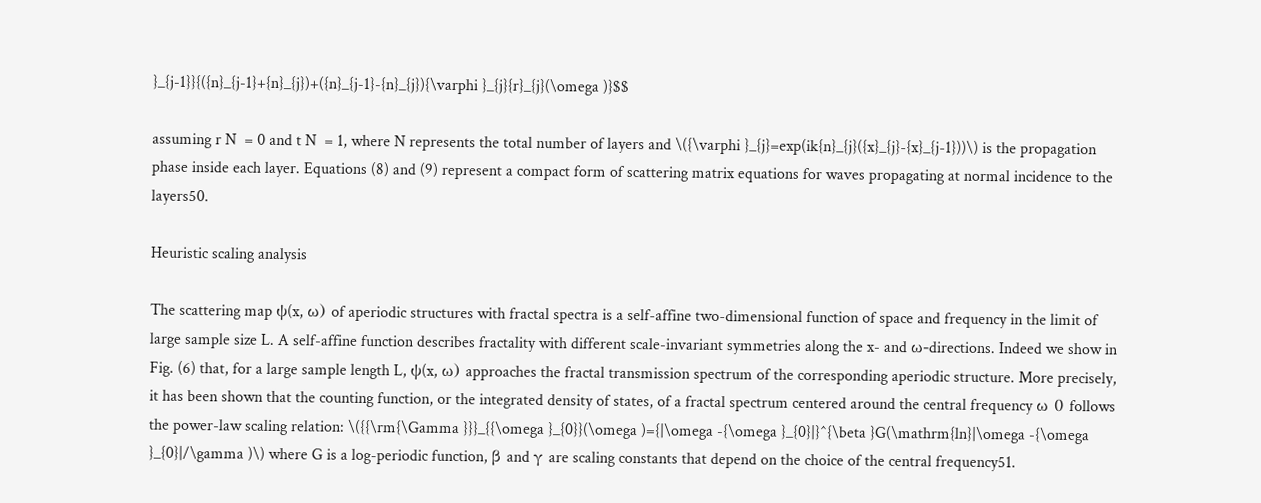}_{j-1}}{({n}_{j-1}+{n}_{j})+({n}_{j-1}-{n}_{j}){\varphi }_{j}{r}_{j}(\omega )}$$

assuming r N  = 0 and t N  = 1, where N represents the total number of layers and \({\varphi }_{j}=exp(ik{n}_{j}({x}_{j}-{x}_{j-1}))\) is the propagation phase inside each layer. Equations (8) and (9) represent a compact form of scattering matrix equations for waves propagating at normal incidence to the layers50.

Heuristic scaling analysis

The scattering map ψ(x, ω) of aperiodic structures with fractal spectra is a self-affine two-dimensional function of space and frequency in the limit of large sample size L. A self-affine function describes fractality with different scale-invariant symmetries along the x- and ω-directions. Indeed we show in Fig. (6) that, for a large sample length L, ψ(x, ω) approaches the fractal transmission spectrum of the corresponding aperiodic structure. More precisely, it has been shown that the counting function, or the integrated density of states, of a fractal spectrum centered around the central frequency ω 0 follows the power-law scaling relation: \({{\rm{\Gamma }}}_{{\omega }_{0}}(\omega )={|\omega -{\omega }_{0}|}^{\beta }G(\mathrm{ln}|\omega -{\omega }_{0}|/\gamma )\) where G is a log-periodic function, β and γ are scaling constants that depend on the choice of the central frequency51.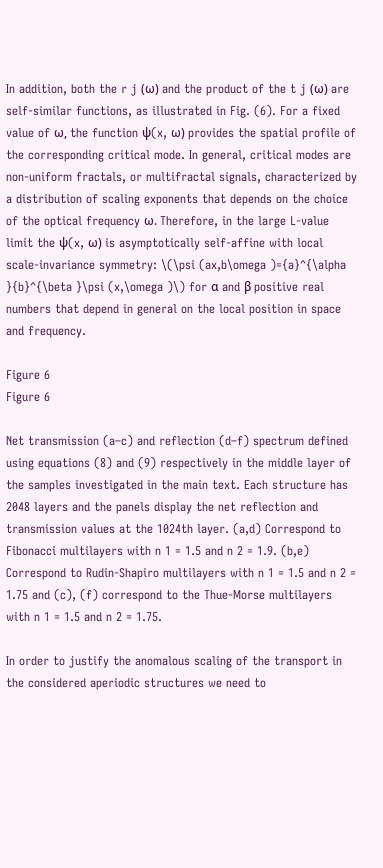In addition, both the r j (ω) and the product of the t j (ω) are self-similar functions, as illustrated in Fig. (6). For a fixed value of ω, the function ψ(x, ω) provides the spatial profile of the corresponding critical mode. In general, critical modes are non-uniform fractals, or multifractal signals, characterized by a distribution of scaling exponents that depends on the choice of the optical frequency ω. Therefore, in the large L-value limit the ψ(x, ω) is asymptotically self-affine with local scale-invariance symmetry: \(\psi (ax,b\omega )={a}^{\alpha }{b}^{\beta }\psi (x,\omega )\) for α and β positive real numbers that depend in general on the local position in space and frequency.

Figure 6
Figure 6

Net transmission (a–c) and reflection (d–f) spectrum defined using equations (8) and (9) respectively in the middle layer of the samples investigated in the main text. Each structure has 2048 layers and the panels display the net reflection and transmission values at the 1024th layer. (a,d) Correspond to Fibonacci multilayers with n 1 = 1.5 and n 2 = 1.9. (b,e) Correspond to Rudin-Shapiro multilayers with n 1 = 1.5 and n 2 = 1.75 and (c), (f) correspond to the Thue-Morse multilayers with n 1 = 1.5 and n 2 = 1.75.

In order to justify the anomalous scaling of the transport in the considered aperiodic structures we need to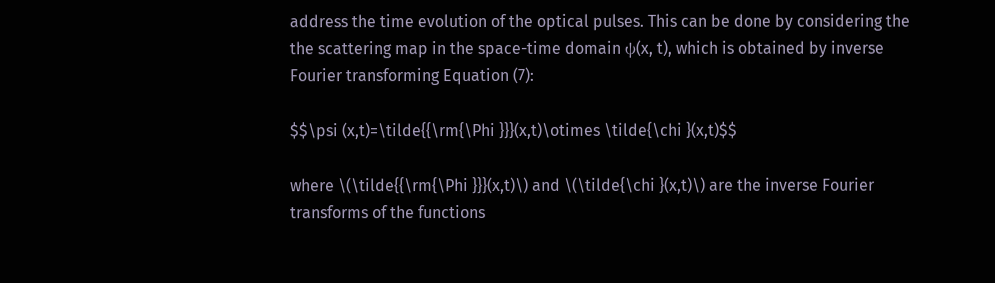address the time evolution of the optical pulses. This can be done by considering the the scattering map in the space-time domain ψ(x, t), which is obtained by inverse Fourier transforming Equation (7):

$$\psi (x,t)=\tilde{{\rm{\Phi }}}(x,t)\otimes \tilde{\chi }(x,t)$$

where \(\tilde{{\rm{\Phi }}}(x,t)\) and \(\tilde{\chi }(x,t)\) are the inverse Fourier transforms of the functions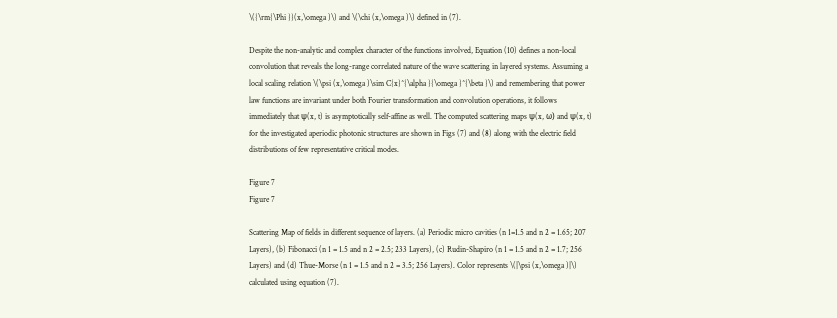\({\rm{\Phi }}(x,\omega )\) and \(\chi (x,\omega )\) defined in (7).

Despite the non-analytic and complex character of the functions involved, Equation (10) defines a non-local convolution that reveals the long-range correlated nature of the wave scattering in layered systems. Assuming a local scaling relation \(\psi (x,\omega )\sim C{x}^{\alpha }{\omega }^{\beta }\) and remembering that power law functions are invariant under both Fourier transformation and convolution operations, it follows immediately that ψ(x, t) is asymptotically self-affine as well. The computed scattering maps ψ(x, ω) and ψ(x, t) for the investigated aperiodic photonic structures are shown in Figs (7) and (8) along with the electric field distributions of few representative critical modes.

Figure 7
Figure 7

Scattering Map of fields in different sequence of layers. (a) Periodic micro cavities (n 1=1.5 and n 2 = 1.65; 207 Layers), (b) Fibonacci (n 1 = 1.5 and n 2 = 2.5; 233 Layers), (c) Rudin-Shapiro (n 1 = 1.5 and n 2 = 1.7; 256 Layers) and (d) Thue-Morse (n 1 = 1.5 and n 2 = 3.5; 256 Layers). Color represents \(|\psi (x,\omega )|\) calculated using equation (7).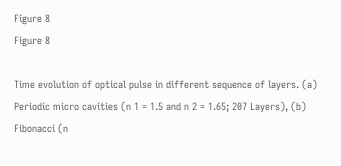Figure 8
Figure 8

Time evolution of optical pulse in different sequence of layers. (a) Periodic micro cavities (n 1 = 1.5 and n 2 = 1.65; 207 Layers), (b) Fibonacci (n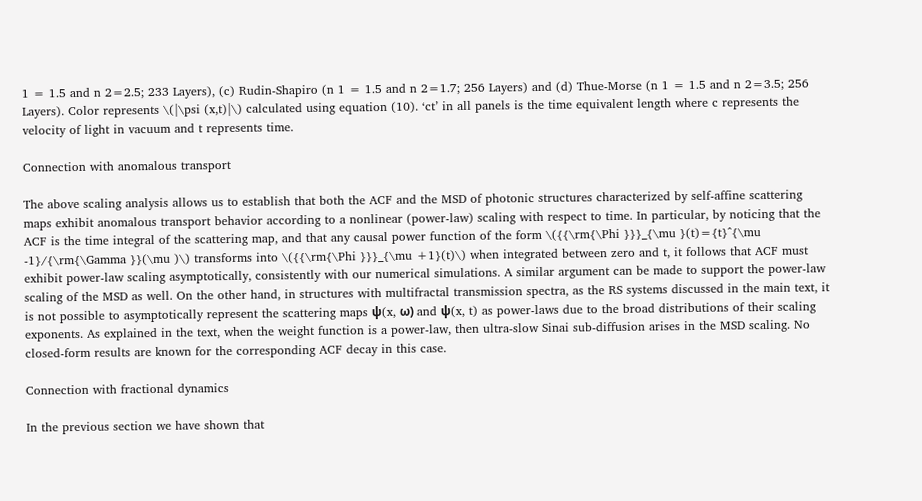1 = 1.5 and n 2=2.5; 233 Layers), (c) Rudin-Shapiro (n 1 = 1.5 and n 2=1.7; 256 Layers) and (d) Thue-Morse (n 1 = 1.5 and n 2=3.5; 256 Layers). Color represents \(|\psi (x,t)|\) calculated using equation (10). ‘ct’ in all panels is the time equivalent length where c represents the velocity of light in vacuum and t represents time.

Connection with anomalous transport

The above scaling analysis allows us to establish that both the ACF and the MSD of photonic structures characterized by self-affine scattering maps exhibit anomalous transport behavior according to a nonlinear (power-law) scaling with respect to time. In particular, by noticing that the ACF is the time integral of the scattering map, and that any causal power function of the form \({{\rm{\Phi }}}_{\mu }(t)={t}^{\mu -1}/{\rm{\Gamma }}(\mu )\) transforms into \({{\rm{\Phi }}}_{\mu +1}(t)\) when integrated between zero and t, it follows that ACF must exhibit power-law scaling asymptotically, consistently with our numerical simulations. A similar argument can be made to support the power-law scaling of the MSD as well. On the other hand, in structures with multifractal transmission spectra, as the RS systems discussed in the main text, it is not possible to asymptotically represent the scattering maps ψ(x, ω) and ψ(x, t) as power-laws due to the broad distributions of their scaling exponents. As explained in the text, when the weight function is a power-law, then ultra-slow Sinai sub-diffusion arises in the MSD scaling. No closed-form results are known for the corresponding ACF decay in this case.

Connection with fractional dynamics

In the previous section we have shown that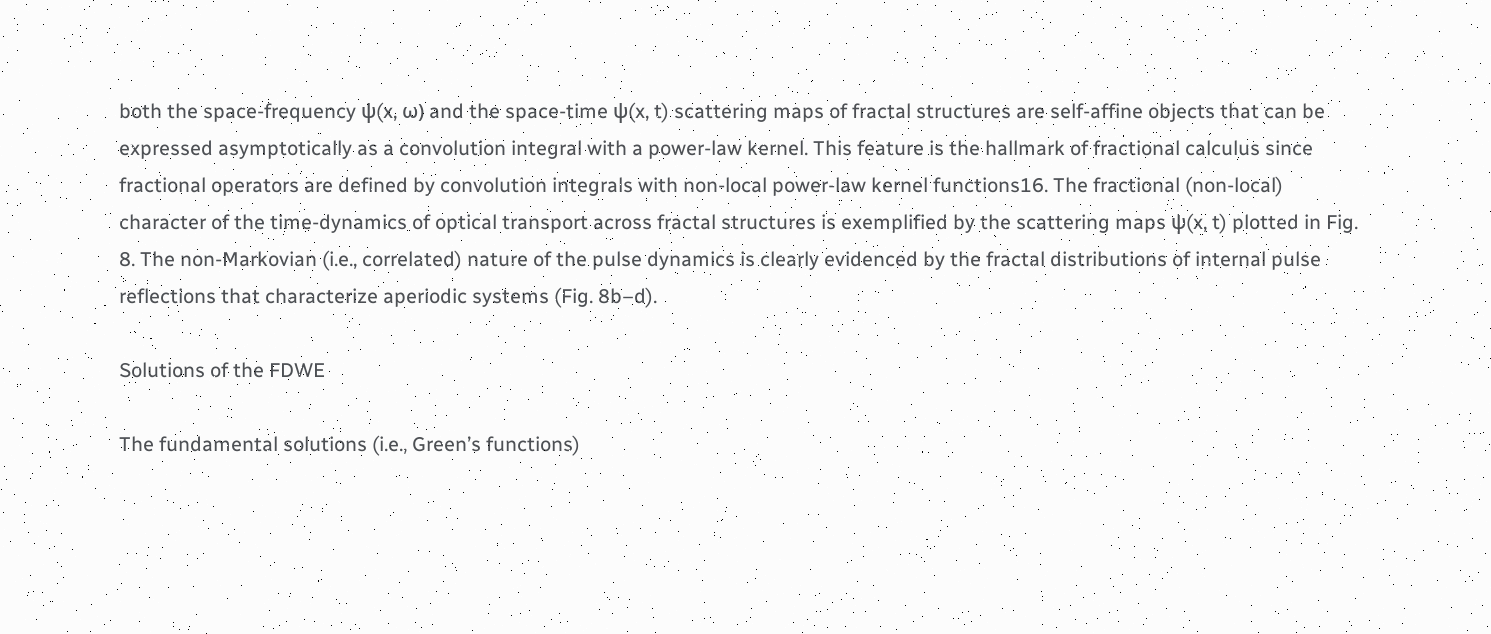both the space-frequency ψ(x, ω) and the space-time ψ(x, t) scattering maps of fractal structures are self-affine objects that can be expressed asymptotically as a convolution integral with a power-law kernel. This feature is the hallmark of fractional calculus since fractional operators are defined by convolution integrals with non-local power-law kernel functions16. The fractional (non-local) character of the time-dynamics of optical transport across fractal structures is exemplified by the scattering maps ψ(x, t) plotted in Fig. 8. The non-Markovian (i.e., correlated) nature of the pulse dynamics is clearly evidenced by the fractal distributions of internal pulse reflections that characterize aperiodic systems (Fig. 8b–d).

Solutions of the FDWE

The fundamental solutions (i.e., Green’s functions)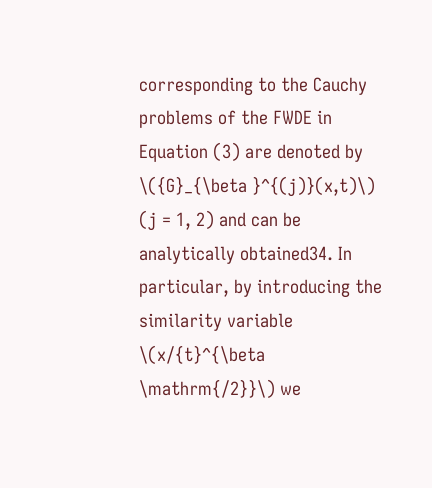corresponding to the Cauchy problems of the FWDE in Equation (3) are denoted by \({G}_{\beta }^{(j)}(x,t)\) (j = 1, 2) and can be analytically obtained34. In particular, by introducing the similarity variable \(x/{t}^{\beta \mathrm{/2}}\) we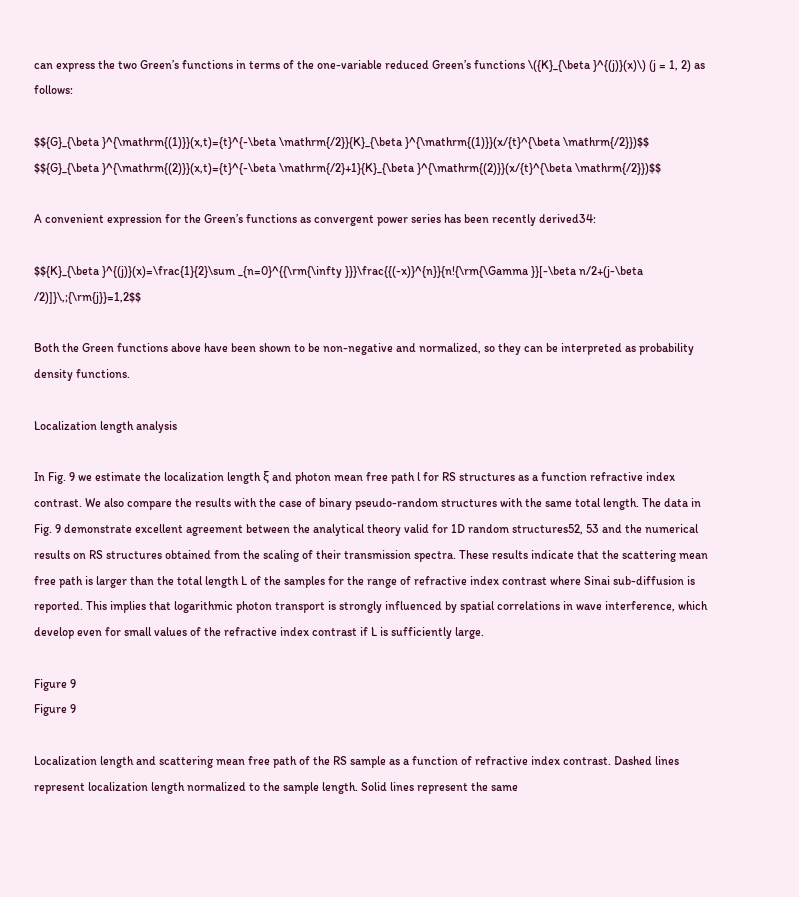can express the two Green’s functions in terms of the one-variable reduced Green’s functions \({K}_{\beta }^{(j)}(x)\) (j = 1, 2) as follows:

$${G}_{\beta }^{\mathrm{(1)}}(x,t)={t}^{-\beta \mathrm{/2}}{K}_{\beta }^{\mathrm{(1)}}(x/{t}^{\beta \mathrm{/2}})$$
$${G}_{\beta }^{\mathrm{(2)}}(x,t)={t}^{-\beta \mathrm{/2}+1}{K}_{\beta }^{\mathrm{(2)}}(x/{t}^{\beta \mathrm{/2}})$$

A convenient expression for the Green’s functions as convergent power series has been recently derived34:

$${K}_{\beta }^{(j)}(x)=\frac{1}{2}\sum _{n=0}^{{\rm{\infty }}}\frac{{(-x)}^{n}}{n!{\rm{\Gamma }}[-\beta n/2+(j-\beta /2)]}\,;{\rm{j}}=1,2$$

Both the Green functions above have been shown to be non-negative and normalized, so they can be interpreted as probability density functions.

Localization length analysis

In Fig. 9 we estimate the localization length ξ and photon mean free path l for RS structures as a function refractive index contrast. We also compare the results with the case of binary pseudo-random structures with the same total length. The data in Fig. 9 demonstrate excellent agreement between the analytical theory valid for 1D random structures52, 53 and the numerical results on RS structures obtained from the scaling of their transmission spectra. These results indicate that the scattering mean free path is larger than the total length L of the samples for the range of refractive index contrast where Sinai sub-diffusion is reported. This implies that logarithmic photon transport is strongly influenced by spatial correlations in wave interference, which develop even for small values of the refractive index contrast if L is sufficiently large.

Figure 9
Figure 9

Localization length and scattering mean free path of the RS sample as a function of refractive index contrast. Dashed lines represent localization length normalized to the sample length. Solid lines represent the same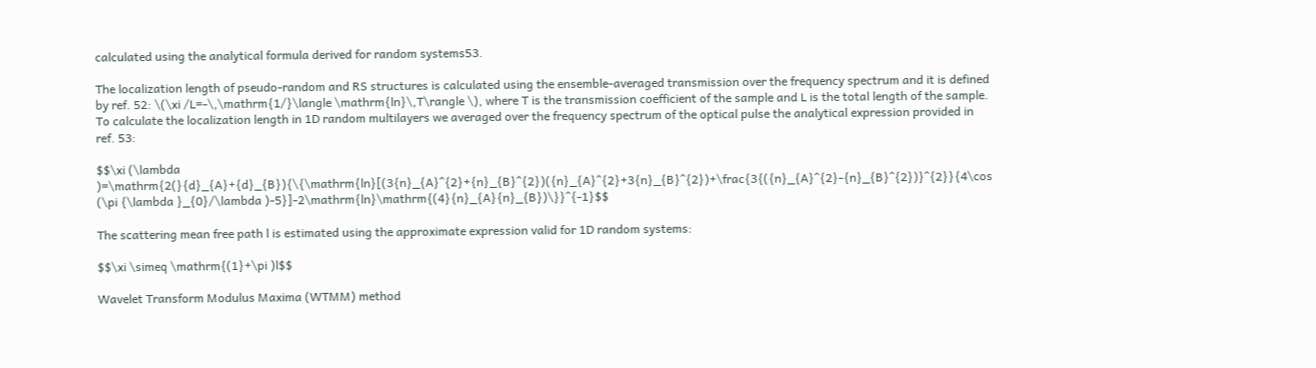calculated using the analytical formula derived for random systems53.

The localization length of pseudo-random and RS structures is calculated using the ensemble-averaged transmission over the frequency spectrum and it is defined by ref. 52: \(\xi /L=-\,\mathrm{1/}\langle \mathrm{ln}\,T\rangle \), where T is the transmission coefficient of the sample and L is the total length of the sample. To calculate the localization length in 1D random multilayers we averaged over the frequency spectrum of the optical pulse the analytical expression provided in ref. 53:

$$\xi (\lambda )=\mathrm{2(}{d}_{A}+{d}_{B}){\{\mathrm{ln}[(3{n}_{A}^{2}+{n}_{B}^{2})({n}_{A}^{2}+3{n}_{B}^{2})+\frac{3{({n}_{A}^{2}-{n}_{B}^{2})}^{2}}{4\cos (\pi {\lambda }_{0}/\lambda )-5}]-2\mathrm{ln}\mathrm{(4}{n}_{A}{n}_{B})\}}^{-1}$$

The scattering mean free path l is estimated using the approximate expression valid for 1D random systems:

$$\xi \simeq \mathrm{(1}+\pi )l$$

Wavelet Transform Modulus Maxima (WTMM) method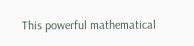This powerful mathematical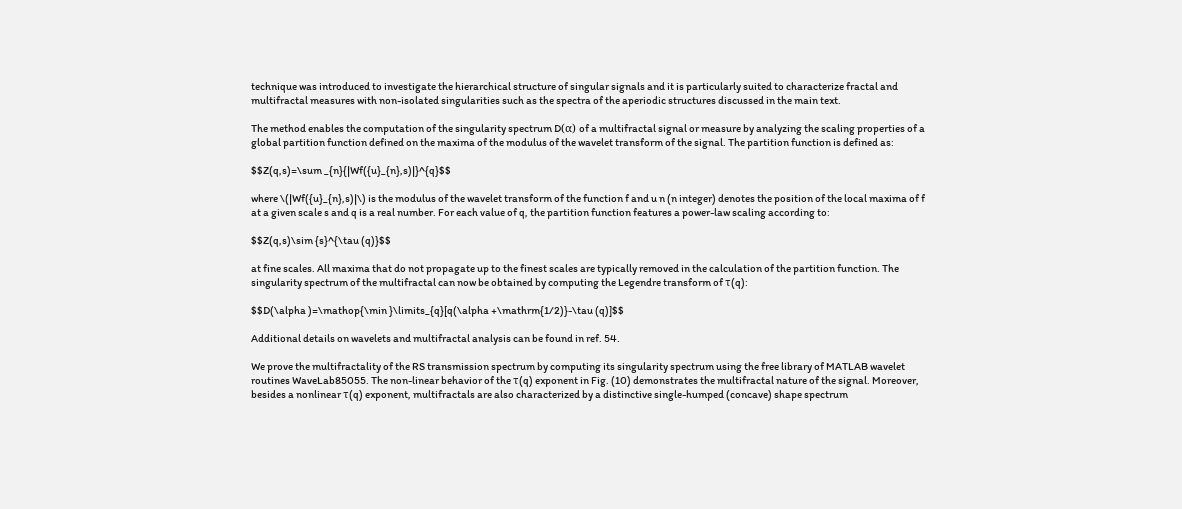technique was introduced to investigate the hierarchical structure of singular signals and it is particularly suited to characterize fractal and multifractal measures with non-isolated singularities such as the spectra of the aperiodic structures discussed in the main text.

The method enables the computation of the singularity spectrum D(α) of a multifractal signal or measure by analyzing the scaling properties of a global partition function defined on the maxima of the modulus of the wavelet transform of the signal. The partition function is defined as:

$$Z(q,s)=\sum _{n}{|Wf({u}_{n},s)|}^{q}$$

where \(|Wf({u}_{n},s)|\) is the modulus of the wavelet transform of the function f and u n (n integer) denotes the position of the local maxima of f at a given scale s and q is a real number. For each value of q, the partition function features a power-law scaling according to:

$$Z(q,s)\sim {s}^{\tau (q)}$$

at fine scales. All maxima that do not propagate up to the finest scales are typically removed in the calculation of the partition function. The singularity spectrum of the multifractal can now be obtained by computing the Legendre transform of τ(q):

$$D(\alpha )=\mathop{\min }\limits_{q}[q(\alpha +\mathrm{1/2)}-\tau (q)]$$

Additional details on wavelets and multifractal analysis can be found in ref. 54.

We prove the multifractality of the RS transmission spectrum by computing its singularity spectrum using the free library of MATLAB wavelet routines WaveLab85055. The non-linear behavior of the τ(q) exponent in Fig. (10) demonstrates the multifractal nature of the signal. Moreover, besides a nonlinear τ(q) exponent, multifractals are also characterized by a distinctive single-humped (concave) shape spectrum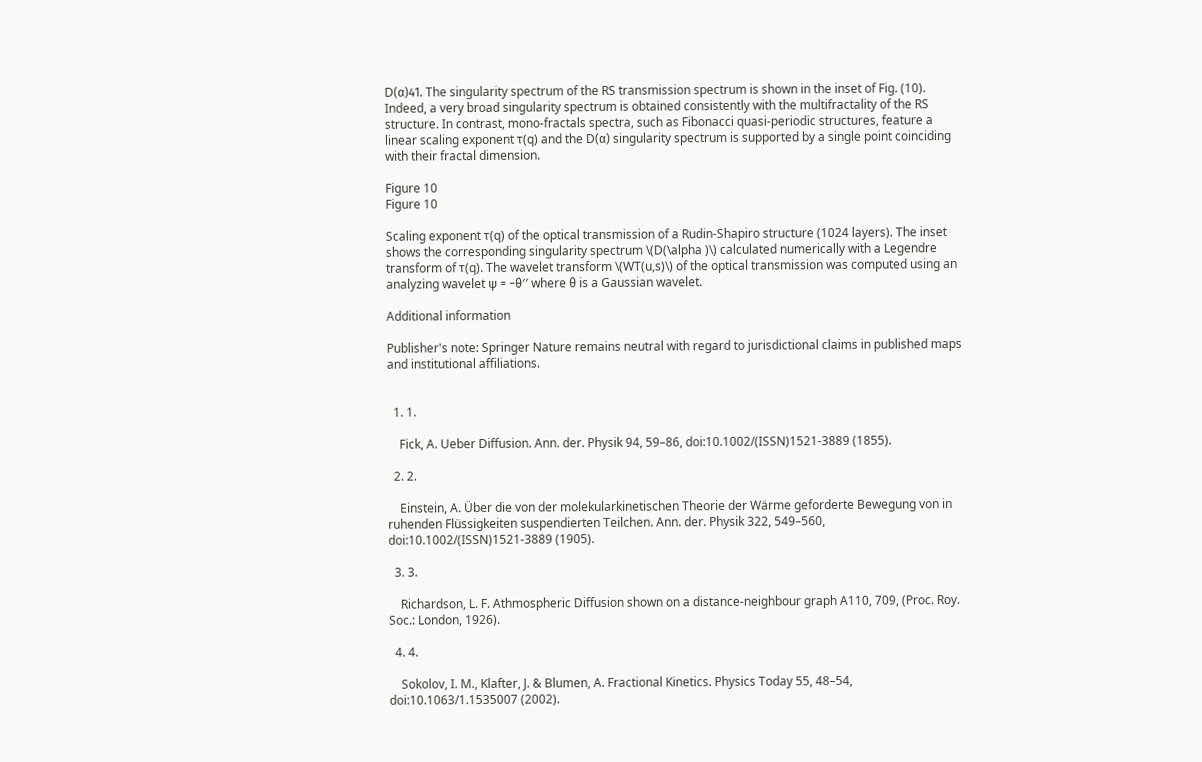D(α)41. The singularity spectrum of the RS transmission spectrum is shown in the inset of Fig. (10). Indeed, a very broad singularity spectrum is obtained consistently with the multifractality of the RS structure. In contrast, mono-fractals spectra, such as Fibonacci quasi-periodic structures, feature a linear scaling exponent τ(q) and the D(α) singularity spectrum is supported by a single point coinciding with their fractal dimension.

Figure 10
Figure 10

Scaling exponent τ(q) of the optical transmission of a Rudin-Shapiro structure (1024 layers). The inset shows the corresponding singularity spectrum \(D(\alpha )\) calculated numerically with a Legendre transform of τ(q). The wavelet transform \(WT(u,s)\) of the optical transmission was computed using an analyzing wavelet ψ = −θ′′ where θ is a Gaussian wavelet.

Additional information

Publisher's note: Springer Nature remains neutral with regard to jurisdictional claims in published maps and institutional affiliations.


  1. 1.

    Fick, A. Ueber Diffusion. Ann. der. Physik 94, 59–86, doi:10.1002/(ISSN)1521-3889 (1855).

  2. 2.

    Einstein, A. Über die von der molekularkinetischen Theorie der Wärme geforderte Bewegung von in ruhenden Flüssigkeiten suspendierten Teilchen. Ann. der. Physik 322, 549–560, doi:10.1002/(ISSN)1521-3889 (1905).

  3. 3.

    Richardson, L. F. Athmospheric Diffusion shown on a distance-neighbour graph A110, 709, (Proc. Roy. Soc.: London, 1926).

  4. 4.

    Sokolov, I. M., Klafter, J. & Blumen, A. Fractional Kinetics. Physics Today 55, 48–54, doi:10.1063/1.1535007 (2002).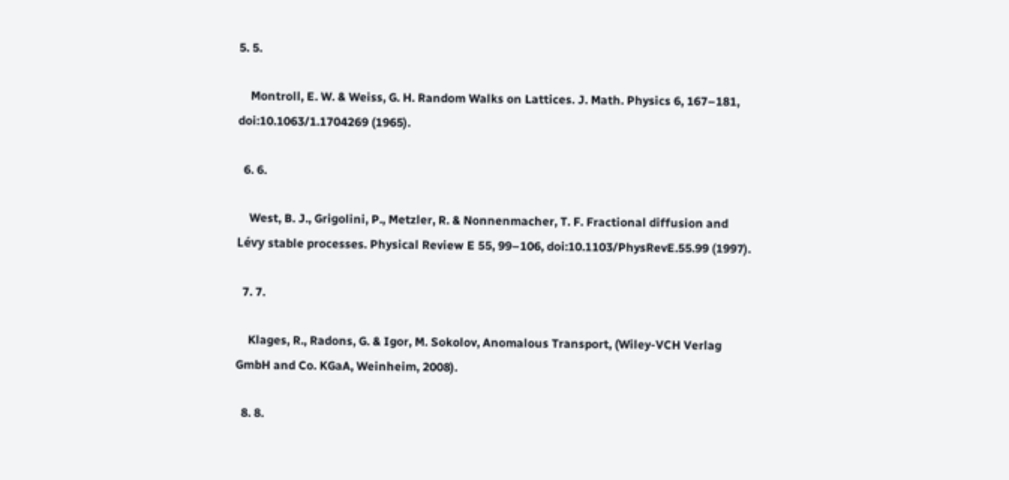5. 5.

    Montroll, E. W. & Weiss, G. H. Random Walks on Lattices. J. Math. Physics 6, 167–181, doi:10.1063/1.1704269 (1965).

  6. 6.

    West, B. J., Grigolini, P., Metzler, R. & Nonnenmacher, T. F. Fractional diffusion and Lévy stable processes. Physical Review E 55, 99–106, doi:10.1103/PhysRevE.55.99 (1997).

  7. 7.

    Klages, R., Radons, G. & Igor, M. Sokolov, Anomalous Transport, (Wiley-VCH Verlag GmbH and Co. KGaA, Weinheim, 2008).

  8. 8.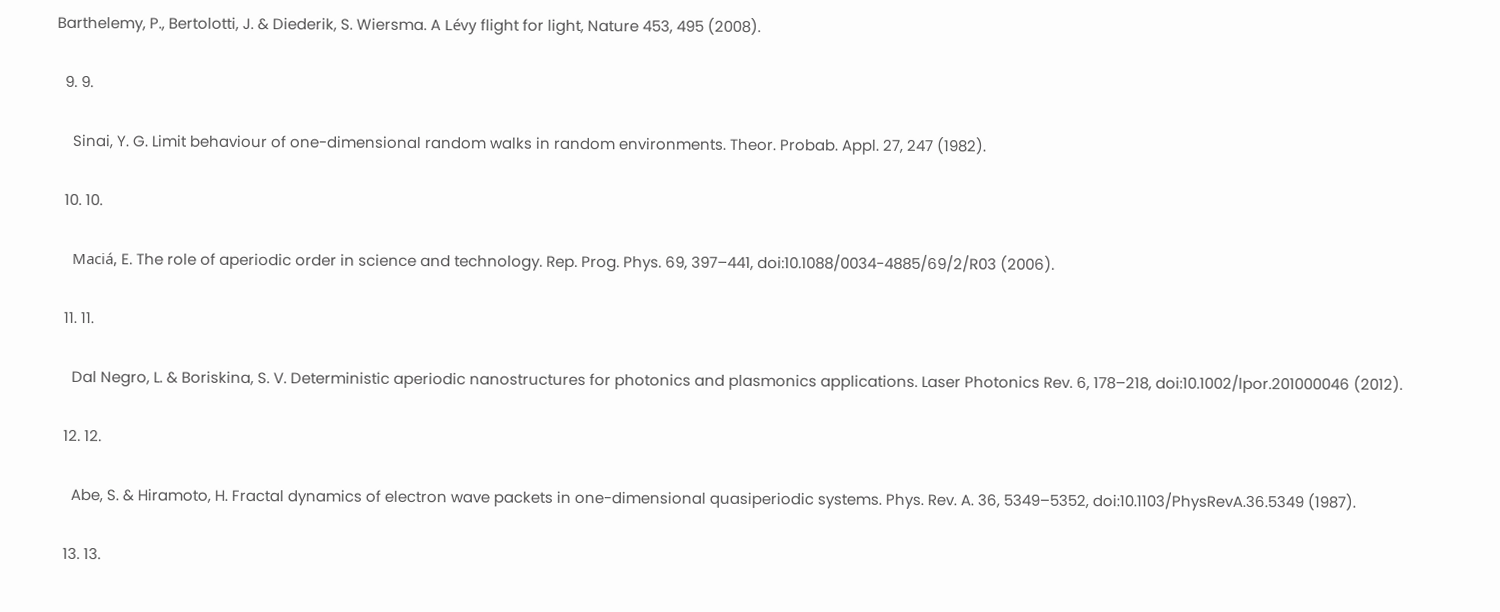Barthelemy, P., Bertolotti, J. & Diederik, S. Wiersma. A Lévy flight for light, Nature 453, 495 (2008).

  9. 9.

    Sinai, Y. G. Limit behaviour of one-dimensional random walks in random environments. Theor. Probab. Appl. 27, 247 (1982).

  10. 10.

    Maciá, E. The role of aperiodic order in science and technology. Rep. Prog. Phys. 69, 397–441, doi:10.1088/0034-4885/69/2/R03 (2006).

  11. 11.

    Dal Negro, L. & Boriskina, S. V. Deterministic aperiodic nanostructures for photonics and plasmonics applications. Laser Photonics Rev. 6, 178–218, doi:10.1002/lpor.201000046 (2012).

  12. 12.

    Abe, S. & Hiramoto, H. Fractal dynamics of electron wave packets in one-dimensional quasiperiodic systems. Phys. Rev. A. 36, 5349–5352, doi:10.1103/PhysRevA.36.5349 (1987).

  13. 13.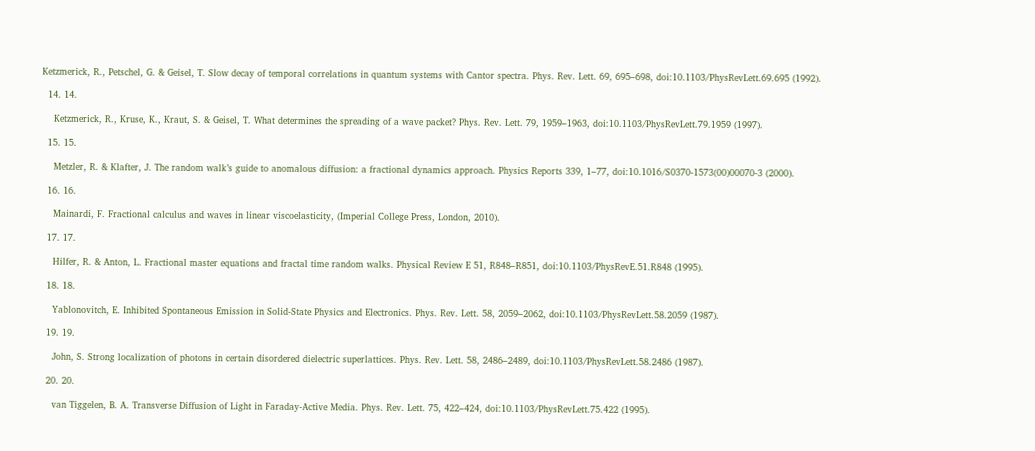Ketzmerick, R., Petschel, G. & Geisel, T. Slow decay of temporal correlations in quantum systems with Cantor spectra. Phys. Rev. Lett. 69, 695–698, doi:10.1103/PhysRevLett.69.695 (1992).

  14. 14.

    Ketzmerick, R., Kruse, K., Kraut, S. & Geisel, T. What determines the spreading of a wave packet? Phys. Rev. Lett. 79, 1959–1963, doi:10.1103/PhysRevLett.79.1959 (1997).

  15. 15.

    Metzler, R. & Klafter, J. The random walk’s guide to anomalous diffusion: a fractional dynamics approach. Physics Reports 339, 1–77, doi:10.1016/S0370-1573(00)00070-3 (2000).

  16. 16.

    Mainardi, F. Fractional calculus and waves in linear viscoelasticity, (Imperial College Press, London, 2010).

  17. 17.

    Hilfer, R. & Anton, L. Fractional master equations and fractal time random walks. Physical Review E 51, R848–R851, doi:10.1103/PhysRevE.51.R848 (1995).

  18. 18.

    Yablonovitch, E. Inhibited Spontaneous Emission in Solid-State Physics and Electronics. Phys. Rev. Lett. 58, 2059–2062, doi:10.1103/PhysRevLett.58.2059 (1987).

  19. 19.

    John, S. Strong localization of photons in certain disordered dielectric superlattices. Phys. Rev. Lett. 58, 2486–2489, doi:10.1103/PhysRevLett.58.2486 (1987).

  20. 20.

    van Tiggelen, B. A. Transverse Diffusion of Light in Faraday-Active Media. Phys. Rev. Lett. 75, 422–424, doi:10.1103/PhysRevLett.75.422 (1995).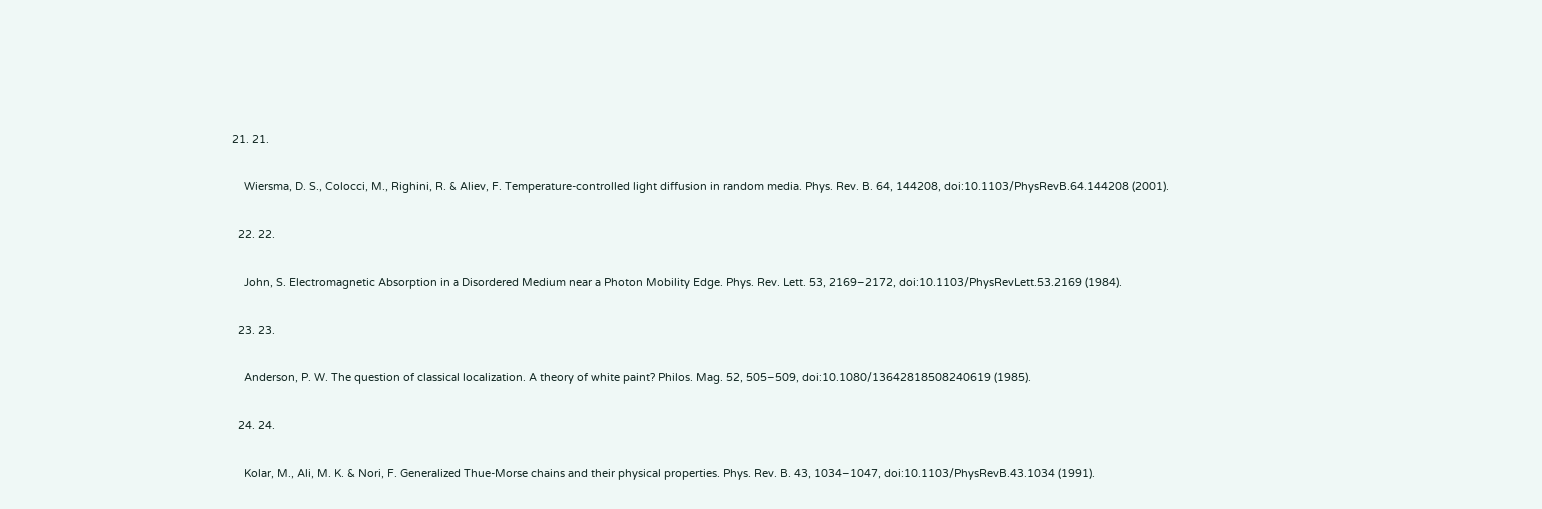21. 21.

    Wiersma, D. S., Colocci, M., Righini, R. & Aliev, F. Temperature-controlled light diffusion in random media. Phys. Rev. B. 64, 144208, doi:10.1103/PhysRevB.64.144208 (2001).

  22. 22.

    John, S. Electromagnetic Absorption in a Disordered Medium near a Photon Mobility Edge. Phys. Rev. Lett. 53, 2169–2172, doi:10.1103/PhysRevLett.53.2169 (1984).

  23. 23.

    Anderson, P. W. The question of classical localization. A theory of white paint? Philos. Mag. 52, 505–509, doi:10.1080/13642818508240619 (1985).

  24. 24.

    Kolar, M., Ali, M. K. & Nori, F. Generalized Thue-Morse chains and their physical properties. Phys. Rev. B. 43, 1034–1047, doi:10.1103/PhysRevB.43.1034 (1991).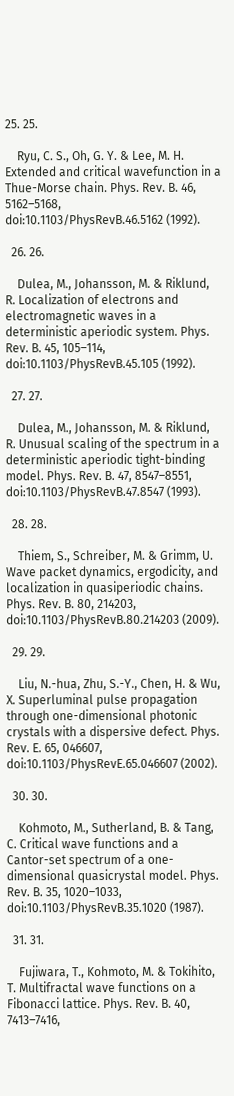25. 25.

    Ryu, C. S., Oh, G. Y. & Lee, M. H. Extended and critical wavefunction in a Thue-Morse chain. Phys. Rev. B. 46, 5162–5168, doi:10.1103/PhysRevB.46.5162 (1992).

  26. 26.

    Dulea, M., Johansson, M. & Riklund, R. Localization of electrons and electromagnetic waves in a deterministic aperiodic system. Phys. Rev. B. 45, 105–114, doi:10.1103/PhysRevB.45.105 (1992).

  27. 27.

    Dulea, M., Johansson, M. & Riklund, R. Unusual scaling of the spectrum in a deterministic aperiodic tight-binding model. Phys. Rev. B. 47, 8547–8551, doi:10.1103/PhysRevB.47.8547 (1993).

  28. 28.

    Thiem, S., Schreiber, M. & Grimm, U. Wave packet dynamics, ergodicity, and localization in quasiperiodic chains. Phys. Rev. B. 80, 214203, doi:10.1103/PhysRevB.80.214203 (2009).

  29. 29.

    Liu, N.-hua, Zhu, S.-Y., Chen, H. & Wu, X. Superluminal pulse propagation through one-dimensional photonic crystals with a dispersive defect. Phys. Rev. E. 65, 046607, doi:10.1103/PhysRevE.65.046607 (2002).

  30. 30.

    Kohmoto, M., Sutherland, B. & Tang, C. Critical wave functions and a Cantor-set spectrum of a one-dimensional quasicrystal model. Phys. Rev. B. 35, 1020–1033, doi:10.1103/PhysRevB.35.1020 (1987).

  31. 31.

    Fujiwara, T., Kohmoto, M. & Tokihito, T. Multifractal wave functions on a Fibonacci lattice. Phys. Rev. B. 40, 7413–7416,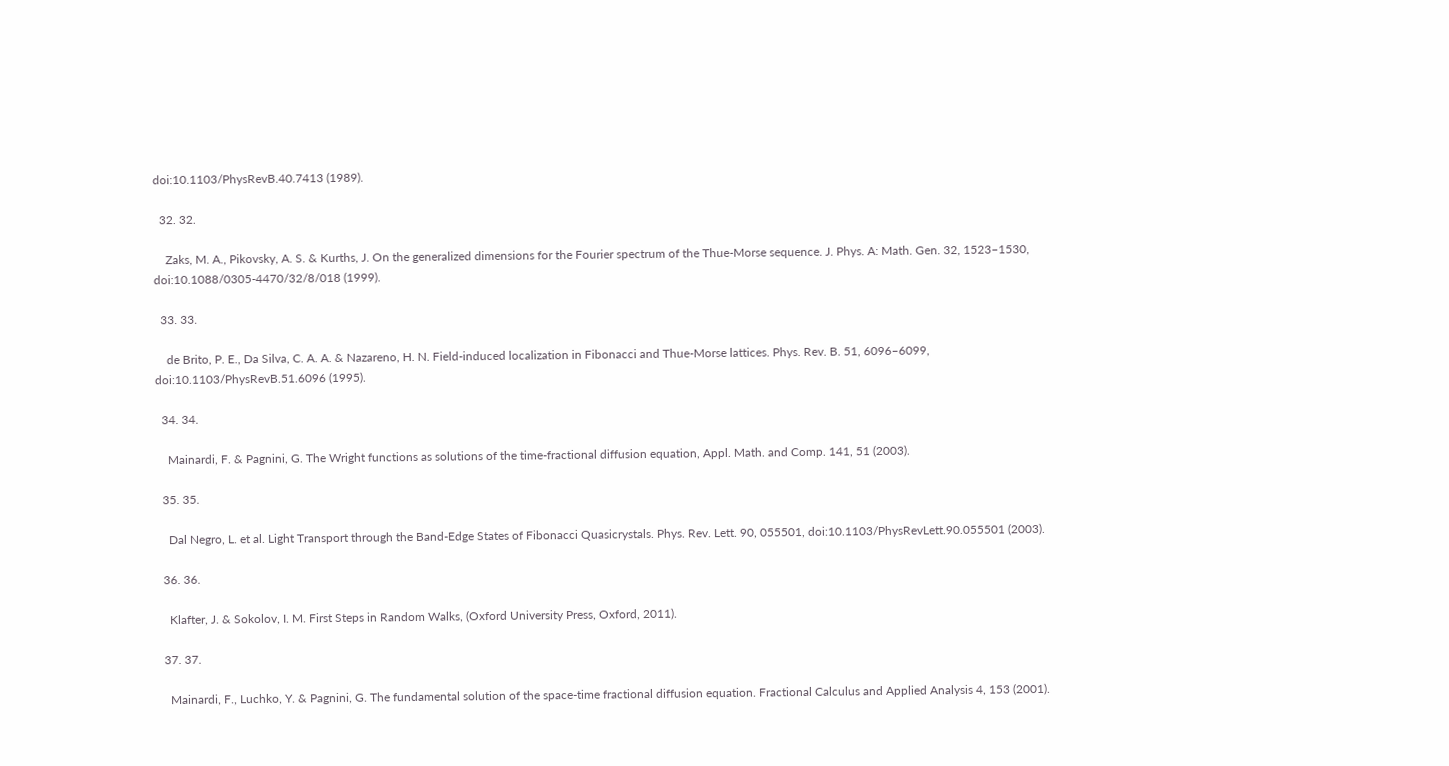doi:10.1103/PhysRevB.40.7413 (1989).

  32. 32.

    Zaks, M. A., Pikovsky, A. S. & Kurths, J. On the generalized dimensions for the Fourier spectrum of the Thue-Morse sequence. J. Phys. A: Math. Gen. 32, 1523–1530, doi:10.1088/0305-4470/32/8/018 (1999).

  33. 33.

    de Brito, P. E., Da Silva, C. A. A. & Nazareno, H. N. Field-induced localization in Fibonacci and Thue-Morse lattices. Phys. Rev. B. 51, 6096–6099, doi:10.1103/PhysRevB.51.6096 (1995).

  34. 34.

    Mainardi, F. & Pagnini, G. The Wright functions as solutions of the time-fractional diffusion equation, Appl. Math. and Comp. 141, 51 (2003).

  35. 35.

    Dal Negro, L. et al. Light Transport through the Band-Edge States of Fibonacci Quasicrystals. Phys. Rev. Lett. 90, 055501, doi:10.1103/PhysRevLett.90.055501 (2003).

  36. 36.

    Klafter, J. & Sokolov, I. M. First Steps in Random Walks, (Oxford University Press, Oxford, 2011).

  37. 37.

    Mainardi, F., Luchko, Y. & Pagnini, G. The fundamental solution of the space-time fractional diffusion equation. Fractional Calculus and Applied Analysis 4, 153 (2001).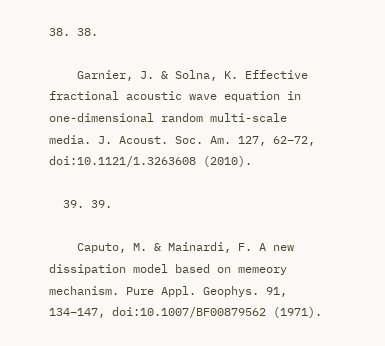38. 38.

    Garnier, J. & Solna, K. Effective fractional acoustic wave equation in one-dimensional random multi-scale media. J. Acoust. Soc. Am. 127, 62–72, doi:10.1121/1.3263608 (2010).

  39. 39.

    Caputo, M. & Mainardi, F. A new dissipation model based on memeory mechanism. Pure Appl. Geophys. 91, 134–147, doi:10.1007/BF00879562 (1971).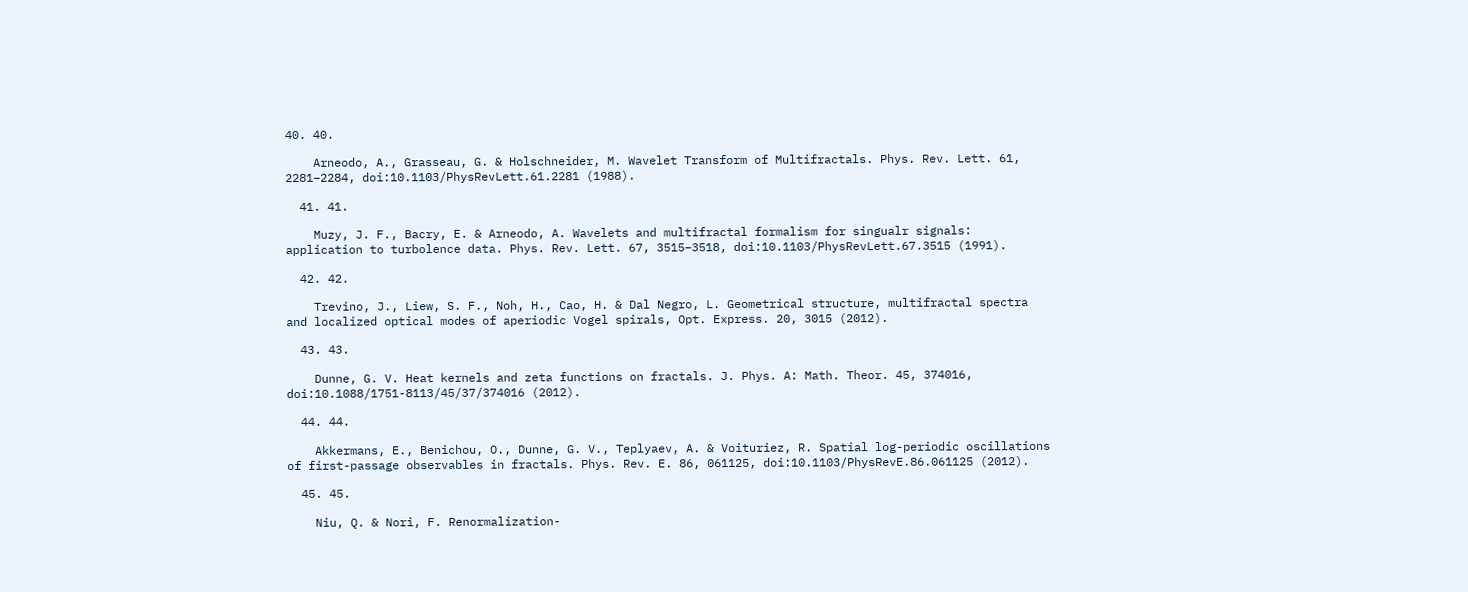40. 40.

    Arneodo, A., Grasseau, G. & Holschneider, M. Wavelet Transform of Multifractals. Phys. Rev. Lett. 61, 2281–2284, doi:10.1103/PhysRevLett.61.2281 (1988).

  41. 41.

    Muzy, J. F., Bacry, E. & Arneodo, A. Wavelets and multifractal formalism for singualr signals: application to turbolence data. Phys. Rev. Lett. 67, 3515–3518, doi:10.1103/PhysRevLett.67.3515 (1991).

  42. 42.

    Trevino, J., Liew, S. F., Noh, H., Cao, H. & Dal Negro, L. Geometrical structure, multifractal spectra and localized optical modes of aperiodic Vogel spirals, Opt. Express. 20, 3015 (2012).

  43. 43.

    Dunne, G. V. Heat kernels and zeta functions on fractals. J. Phys. A: Math. Theor. 45, 374016, doi:10.1088/1751-8113/45/37/374016 (2012).

  44. 44.

    Akkermans, E., Benichou, O., Dunne, G. V., Teplyaev, A. & Voituriez, R. Spatial log-periodic oscillations of first-passage observables in fractals. Phys. Rev. E. 86, 061125, doi:10.1103/PhysRevE.86.061125 (2012).

  45. 45.

    Niu, Q. & Nori, F. Renormalization-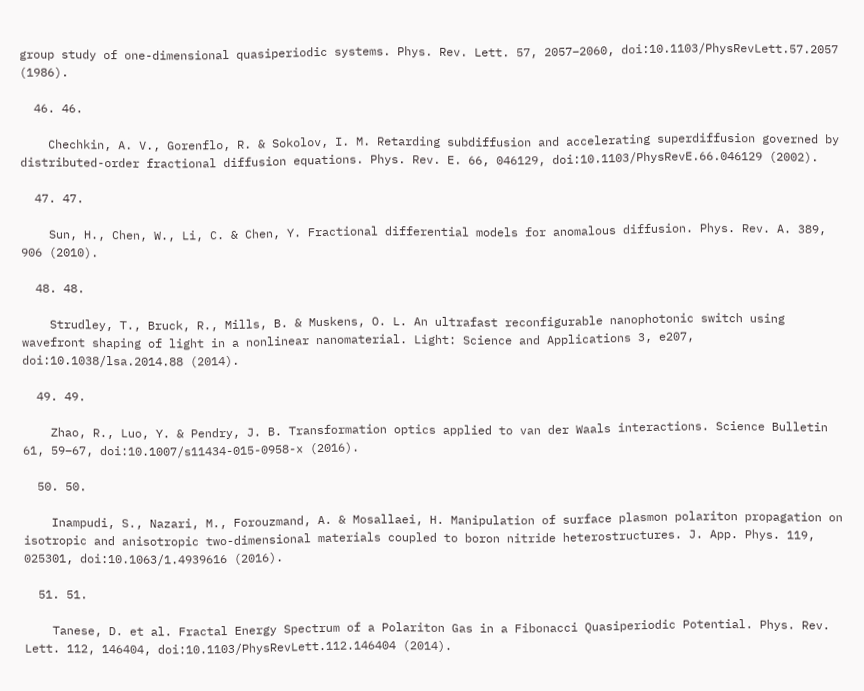group study of one-dimensional quasiperiodic systems. Phys. Rev. Lett. 57, 2057–2060, doi:10.1103/PhysRevLett.57.2057 (1986).

  46. 46.

    Chechkin, A. V., Gorenflo, R. & Sokolov, I. M. Retarding subdiffusion and accelerating superdiffusion governed by distributed-order fractional diffusion equations. Phys. Rev. E. 66, 046129, doi:10.1103/PhysRevE.66.046129 (2002).

  47. 47.

    Sun, H., Chen, W., Li, C. & Chen, Y. Fractional differential models for anomalous diffusion. Phys. Rev. A. 389, 906 (2010).

  48. 48.

    Strudley, T., Bruck, R., Mills, B. & Muskens, O. L. An ultrafast reconfigurable nanophotonic switch using wavefront shaping of light in a nonlinear nanomaterial. Light: Science and Applications 3, e207, doi:10.1038/lsa.2014.88 (2014).

  49. 49.

    Zhao, R., Luo, Y. & Pendry, J. B. Transformation optics applied to van der Waals interactions. Science Bulletin 61, 59–67, doi:10.1007/s11434-015-0958-x (2016).

  50. 50.

    Inampudi, S., Nazari, M., Forouzmand, A. & Mosallaei, H. Manipulation of surface plasmon polariton propagation on isotropic and anisotropic two-dimensional materials coupled to boron nitride heterostructures. J. App. Phys. 119, 025301, doi:10.1063/1.4939616 (2016).

  51. 51.

    Tanese, D. et al. Fractal Energy Spectrum of a Polariton Gas in a Fibonacci Quasiperiodic Potential. Phys. Rev. Lett. 112, 146404, doi:10.1103/PhysRevLett.112.146404 (2014).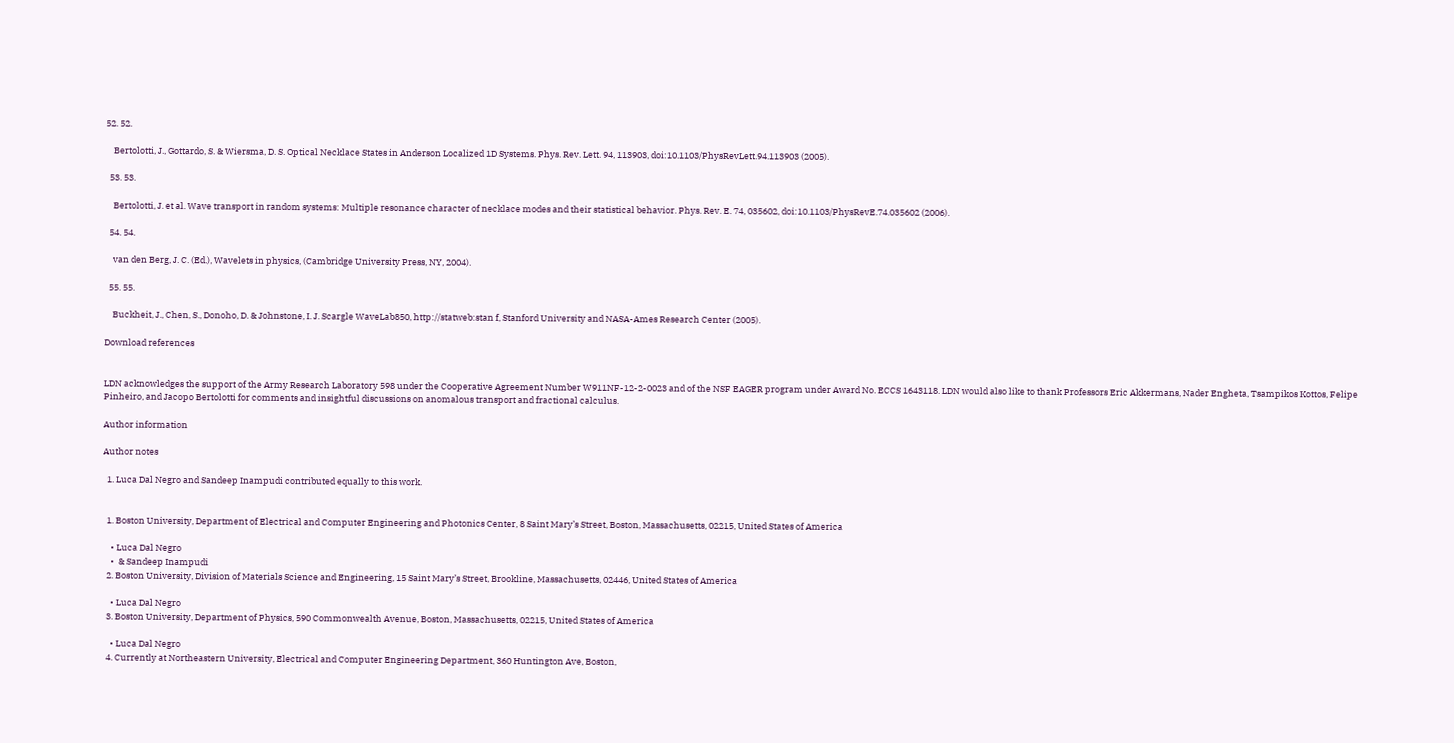52. 52.

    Bertolotti, J., Gottardo, S. & Wiersma, D. S. Optical Necklace States in Anderson Localized 1D Systems. Phys. Rev. Lett. 94, 113903, doi:10.1103/PhysRevLett.94.113903 (2005).

  53. 53.

    Bertolotti, J. et al. Wave transport in random systems: Multiple resonance character of necklace modes and their statistical behavior. Phys. Rev. E. 74, 035602, doi:10.1103/PhysRevE.74.035602 (2006).

  54. 54.

    van den Berg, J. C. (Ed.), Wavelets in physics, (Cambridge University Press, NY, 2004).

  55. 55.

    Buckheit, J., Chen, S., Donoho, D. & Johnstone, I. J. Scargle WaveLab850, http://statweb:stan f, Stanford University and NASA-Ames Research Center (2005).

Download references


LDN acknowledges the support of the Army Research Laboratory 598 under the Cooperative Agreement Number W911NF-12-2-0023 and of the NSF EAGER program under Award No. ECCS 1643118. LDN would also like to thank Professors Eric Akkermans, Nader Engheta, Tsampikos Kottos, Felipe Pinheiro, and Jacopo Bertolotti for comments and insightful discussions on anomalous transport and fractional calculus.

Author information

Author notes

  1. Luca Dal Negro and Sandeep Inampudi contributed equally to this work.


  1. Boston University, Department of Electrical and Computer Engineering and Photonics Center, 8 Saint Mary’s Street, Boston, Massachusetts, 02215, United States of America

    • Luca Dal Negro
    •  & Sandeep Inampudi
  2. Boston University, Division of Materials Science and Engineering, 15 Saint Mary’s Street, Brookline, Massachusetts, 02446, United States of America

    • Luca Dal Negro
  3. Boston University, Department of Physics, 590 Commonwealth Avenue, Boston, Massachusetts, 02215, United States of America

    • Luca Dal Negro
  4. Currently at Northeastern University, Electrical and Computer Engineering Department, 360 Huntington Ave, Boston,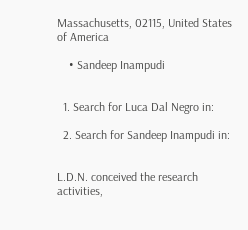Massachusetts, 02115, United States of America

    • Sandeep Inampudi


  1. Search for Luca Dal Negro in:

  2. Search for Sandeep Inampudi in:


L.D.N. conceived the research activities,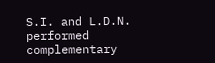S.I. and L.D.N. performed complementary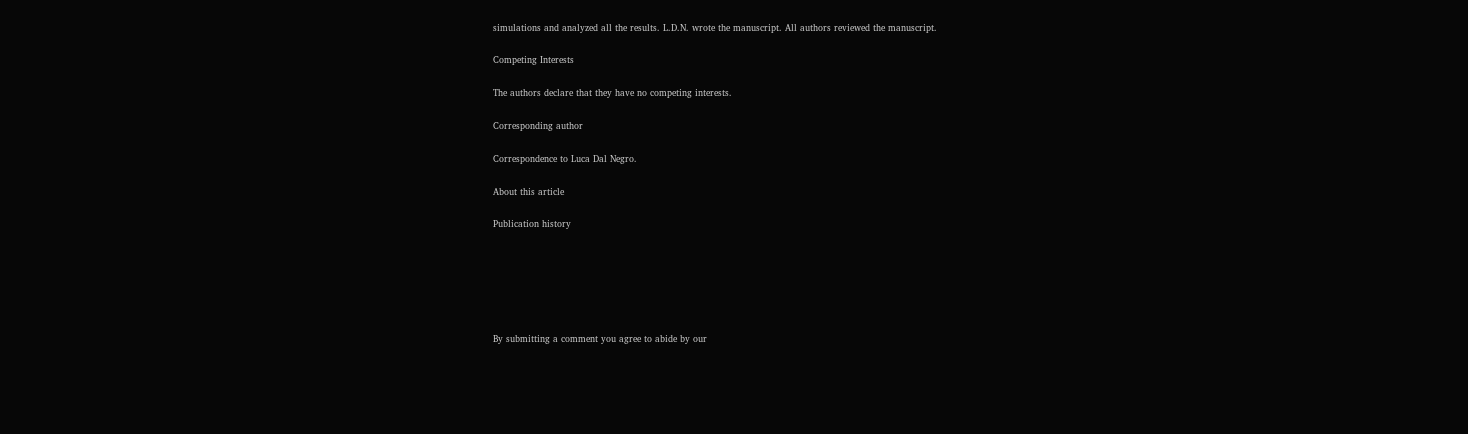simulations and analyzed all the results. L.D.N. wrote the manuscript. All authors reviewed the manuscript.

Competing Interests

The authors declare that they have no competing interests.

Corresponding author

Correspondence to Luca Dal Negro.

About this article

Publication history






By submitting a comment you agree to abide by our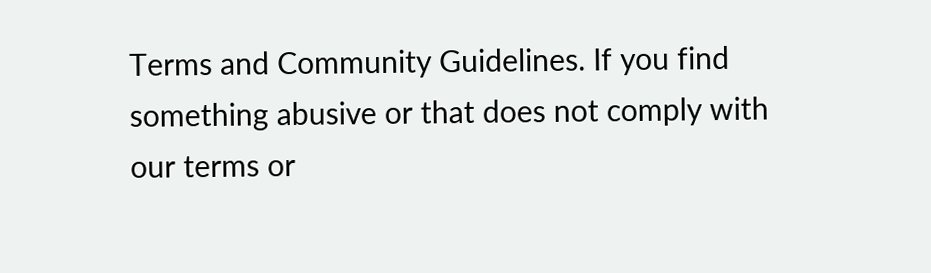Terms and Community Guidelines. If you find something abusive or that does not comply with our terms or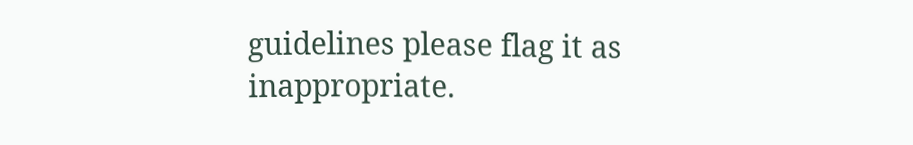guidelines please flag it as inappropriate.